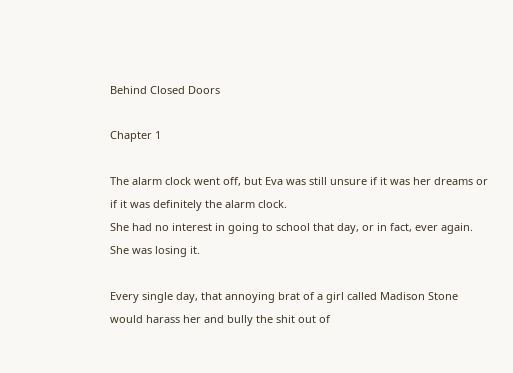Behind Closed Doors

Chapter 1

The alarm clock went off, but Eva was still unsure if it was her dreams or if it was definitely the alarm clock.
She had no interest in going to school that day, or in fact, ever again.
She was losing it.

Every single day, that annoying brat of a girl called Madison Stone would harass her and bully the shit out of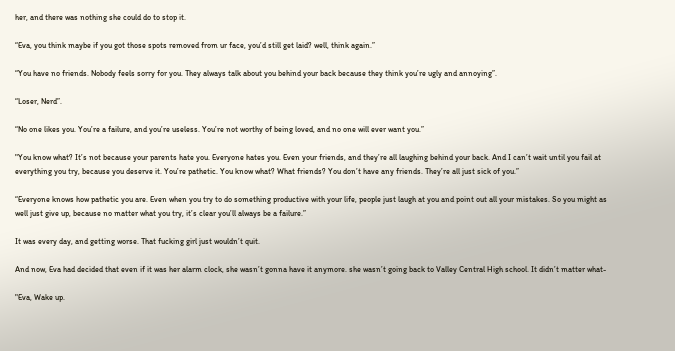her, and there was nothing she could do to stop it.

“Eva, you think maybe if you got those spots removed from ur face, you’d still get laid? well, think again.”

“You have no friends. Nobody feels sorry for you. They always talk about you behind your back because they think you’re ugly and annoying”.

“Loser, Nerd”.

“No one likes you. You’re a failure, and you’re useless. You’re not worthy of being loved, and no one will ever want you.”

"You know what? It’s not because your parents hate you. Everyone hates you. Even your friends, and they’re all laughing behind your back. And I can’t wait until you fail at everything you try, because you deserve it. You’re pathetic. You know what? What friends? You don’t have any friends. They’re all just sick of you.”

“Everyone knows how pathetic you are. Even when you try to do something productive with your life, people just laugh at you and point out all your mistakes. So you might as well just give up, because no matter what you try, it’s clear you’ll always be a failure.”

It was every day, and getting worse. That fucking girl just wouldn’t quit.

And now, Eva had decided that even if it was her alarm clock, she wasn’t gonna have it anymore. she wasn’t going back to Valley Central High school. It didn’t matter what-

"Eva, Wake up.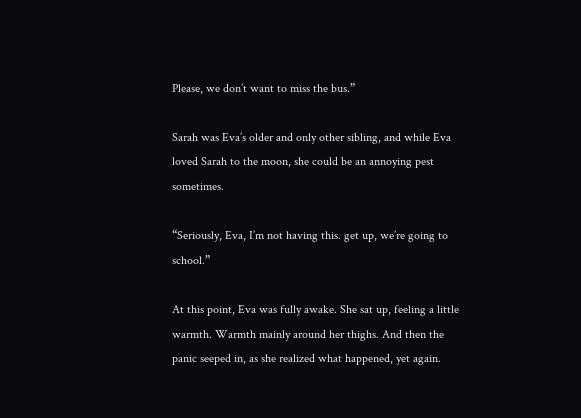Please, we don’t want to miss the bus.”

Sarah was Eva’s older and only other sibling, and while Eva loved Sarah to the moon, she could be an annoying pest sometimes.

“Seriously, Eva, I’m not having this. get up, we’re going to school.”

At this point, Eva was fully awake. She sat up, feeling a little warmth. Warmth mainly around her thighs. And then the panic seeped in, as she realized what happened, yet again.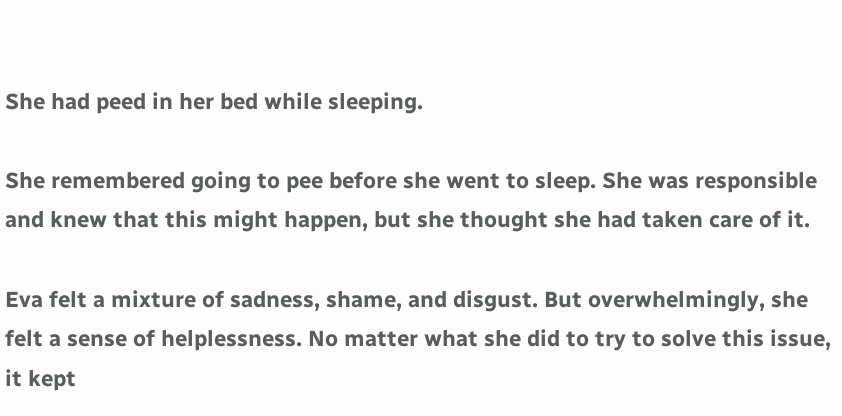She had peed in her bed while sleeping.

She remembered going to pee before she went to sleep. She was responsible and knew that this might happen, but she thought she had taken care of it.

Eva felt a mixture of sadness, shame, and disgust. But overwhelmingly, she felt a sense of helplessness. No matter what she did to try to solve this issue, it kept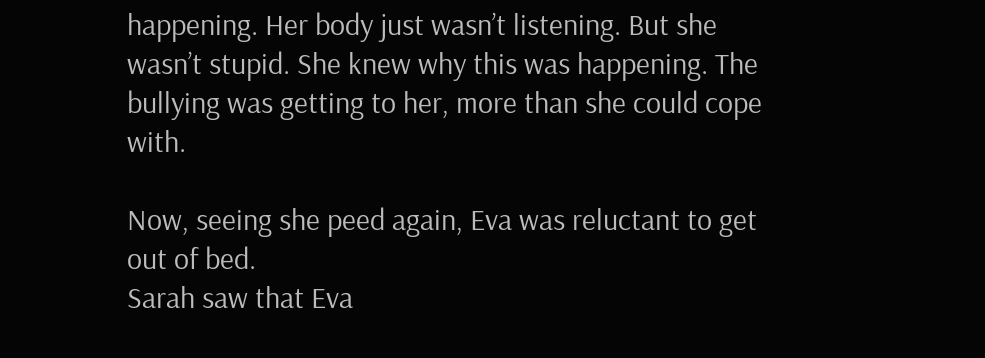happening. Her body just wasn’t listening. But she wasn’t stupid. She knew why this was happening. The bullying was getting to her, more than she could cope with.

Now, seeing she peed again, Eva was reluctant to get out of bed.
Sarah saw that Eva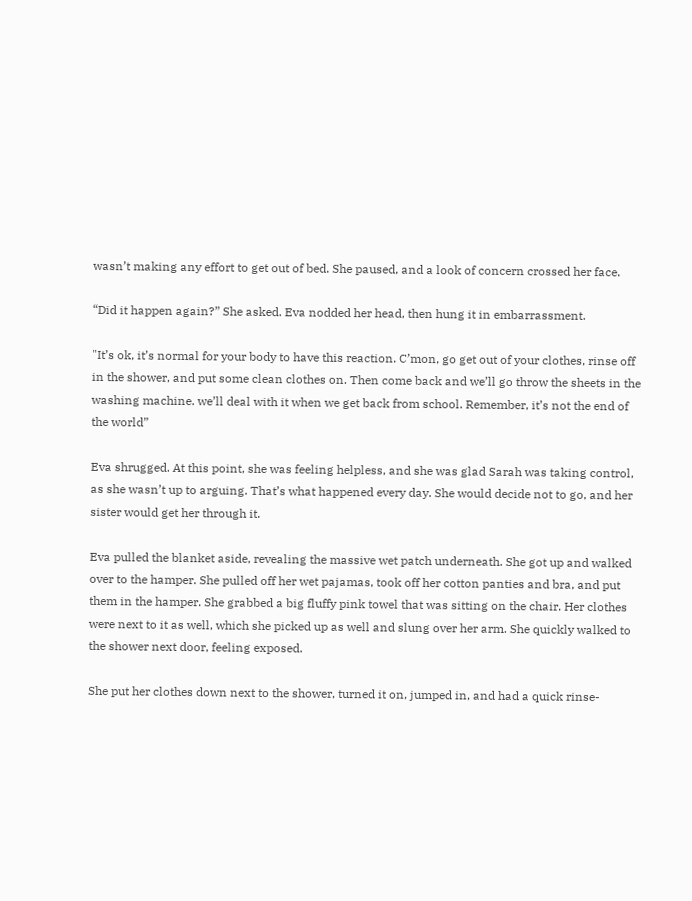wasn’t making any effort to get out of bed. She paused, and a look of concern crossed her face.

“Did it happen again?” She asked. Eva nodded her head, then hung it in embarrassment.

"It’s ok, it’s normal for your body to have this reaction. C’mon, go get out of your clothes, rinse off in the shower, and put some clean clothes on. Then come back and we’ll go throw the sheets in the washing machine. we’ll deal with it when we get back from school. Remember, it’s not the end of the world”

Eva shrugged. At this point, she was feeling helpless, and she was glad Sarah was taking control, as she wasn’t up to arguing. That’s what happened every day. She would decide not to go, and her sister would get her through it.

Eva pulled the blanket aside, revealing the massive wet patch underneath. She got up and walked over to the hamper. She pulled off her wet pajamas, took off her cotton panties and bra, and put them in the hamper. She grabbed a big fluffy pink towel that was sitting on the chair. Her clothes were next to it as well, which she picked up as well and slung over her arm. She quickly walked to the shower next door, feeling exposed.

She put her clothes down next to the shower, turned it on, jumped in, and had a quick rinse-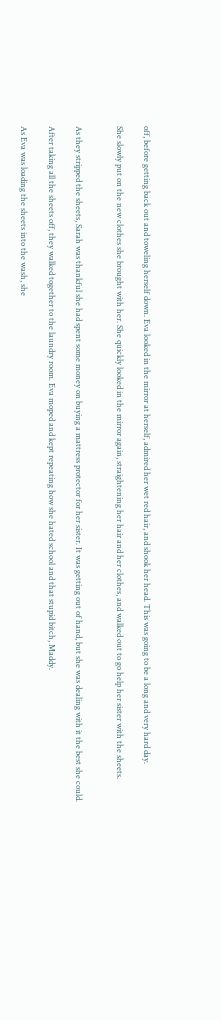off, before getting back out and toweling herself down. Eva looked in the mirror at herself, admired her wet red hair, and shook her head. This was going to be a long and very hard day.

She slowly put on the new clothes she brought with her. She quickly looked in the mirror again, straightening her hair and her clothes, and walked out to go help her sister with the sheets.


As they stripped the sheets, Sarah was thankful she had spent some money on buying a mattress protector for her sister. It was getting out of hand, but she was dealing with it the best she could.

After taking all the sheets off, they walked together to the laundry room. Eva moped and kept repeating how she hated school and that stupid bitch, Maddy.

As Eva was loading the sheets into the wash, she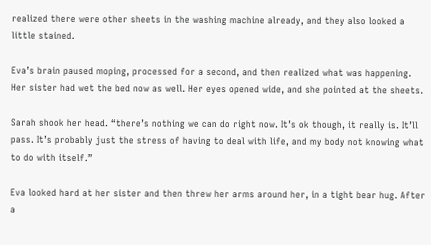realized there were other sheets in the washing machine already, and they also looked a little stained.

Eva’s brain paused moping, processed for a second, and then realized what was happening. Her sister had wet the bed now as well. Her eyes opened wide, and she pointed at the sheets.

Sarah shook her head. “there’s nothing we can do right now. It’s ok though, it really is. It’ll pass. It’s probably just the stress of having to deal with life, and my body not knowing what to do with itself.”

Eva looked hard at her sister and then threw her arms around her, in a tight bear hug. After a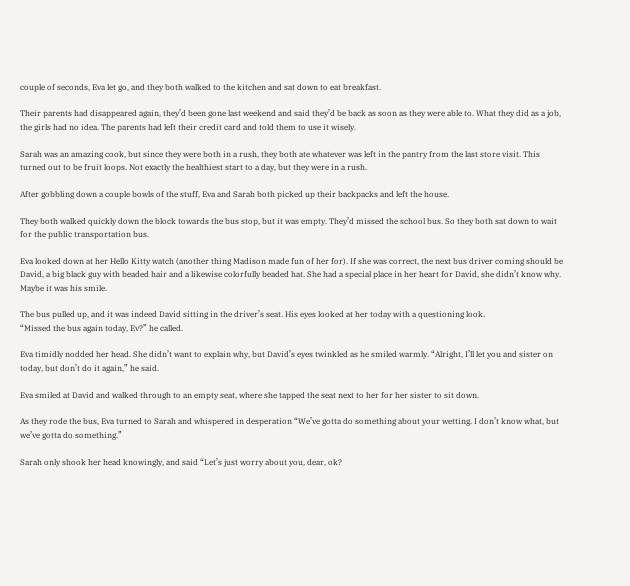couple of seconds, Eva let go, and they both walked to the kitchen and sat down to eat breakfast.

Their parents had disappeared again, they’d been gone last weekend and said they’d be back as soon as they were able to. What they did as a job, the girls had no idea. The parents had left their credit card and told them to use it wisely.

Sarah was an amazing cook, but since they were both in a rush, they both ate whatever was left in the pantry from the last store visit. This turned out to be fruit loops. Not exactly the healthiest start to a day, but they were in a rush.

After gobbling down a couple bowls of the stuff, Eva and Sarah both picked up their backpacks and left the house.

They both walked quickly down the block towards the bus stop, but it was empty. They’d missed the school bus. So they both sat down to wait for the public transportation bus.

Eva looked down at her Hello Kitty watch (another thing Madison made fun of her for). If she was correct, the next bus driver coming should be David, a big black guy with beaded hair and a likewise colorfully beaded hat. She had a special place in her heart for David, she didn’t know why. Maybe it was his smile.

The bus pulled up, and it was indeed David sitting in the driver’s seat. His eyes looked at her today with a questioning look.
“Missed the bus again today, Ev?” he called.

Eva timidly nodded her head. She didn’t want to explain why, but David’s eyes twinkled as he smiled warmly. “Alright, I’ll let you and sister on today, but don’t do it again,” he said.

Eva smiled at David and walked through to an empty seat, where she tapped the seat next to her for her sister to sit down.

As they rode the bus, Eva turned to Sarah and whispered in desperation “We’ve gotta do something about your wetting. I don’t know what, but we’ve gotta do something.”

Sarah only shook her head knowingly, and said “Let’s just worry about you, dear, ok?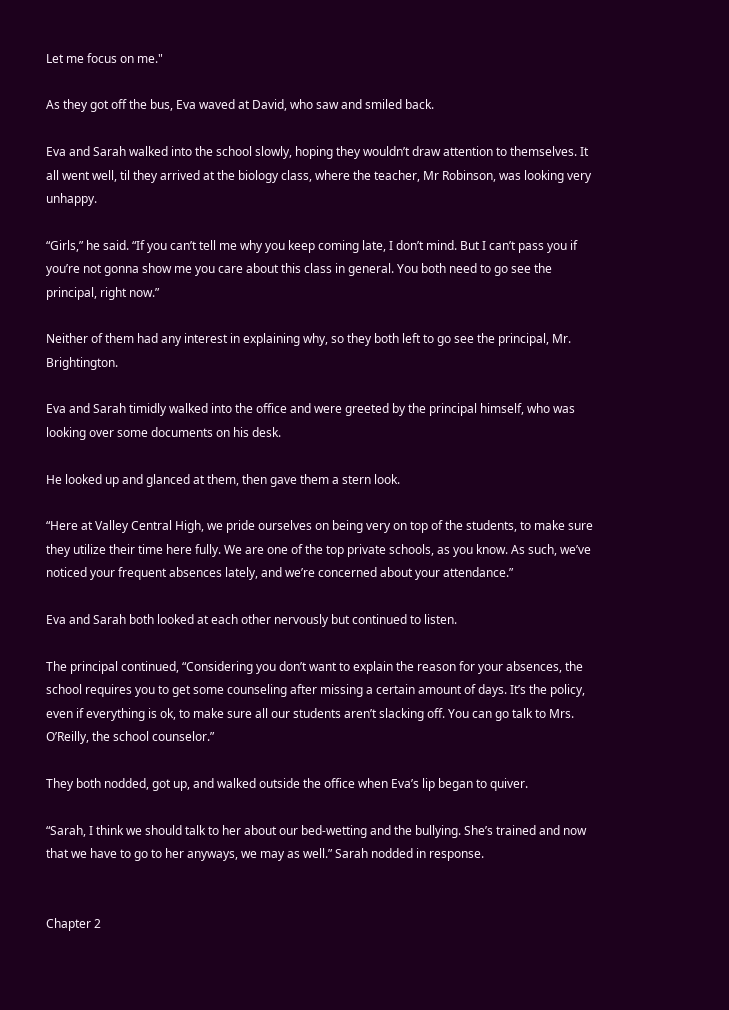Let me focus on me."

As they got off the bus, Eva waved at David, who saw and smiled back.

Eva and Sarah walked into the school slowly, hoping they wouldn’t draw attention to themselves. It all went well, til they arrived at the biology class, where the teacher, Mr Robinson, was looking very unhappy.

“Girls,” he said. “If you can’t tell me why you keep coming late, I don’t mind. But I can’t pass you if you’re not gonna show me you care about this class in general. You both need to go see the principal, right now.”

Neither of them had any interest in explaining why, so they both left to go see the principal, Mr. Brightington.

Eva and Sarah timidly walked into the office and were greeted by the principal himself, who was looking over some documents on his desk.

He looked up and glanced at them, then gave them a stern look.

“Here at Valley Central High, we pride ourselves on being very on top of the students, to make sure they utilize their time here fully. We are one of the top private schools, as you know. As such, we’ve noticed your frequent absences lately, and we’re concerned about your attendance.”

Eva and Sarah both looked at each other nervously but continued to listen.

The principal continued, “Considering you don’t want to explain the reason for your absences, the school requires you to get some counseling after missing a certain amount of days. It’s the policy, even if everything is ok, to make sure all our students aren’t slacking off. You can go talk to Mrs. O’Reilly, the school counselor.”

They both nodded, got up, and walked outside the office when Eva’s lip began to quiver.

“Sarah, I think we should talk to her about our bed-wetting and the bullying. She’s trained and now that we have to go to her anyways, we may as well.” Sarah nodded in response.


Chapter 2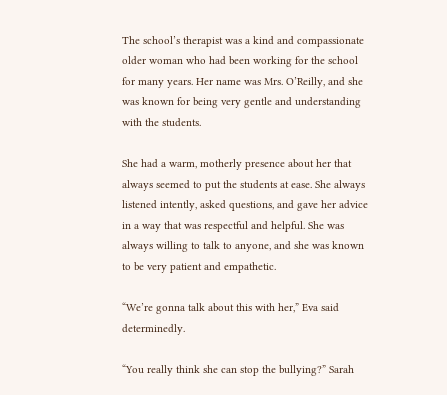The school’s therapist was a kind and compassionate older woman who had been working for the school for many years. Her name was Mrs. O’Reilly, and she was known for being very gentle and understanding with the students.

She had a warm, motherly presence about her that always seemed to put the students at ease. She always listened intently, asked questions, and gave her advice in a way that was respectful and helpful. She was always willing to talk to anyone, and she was known to be very patient and empathetic.

“We’re gonna talk about this with her,” Eva said determinedly.

“You really think she can stop the bullying?” Sarah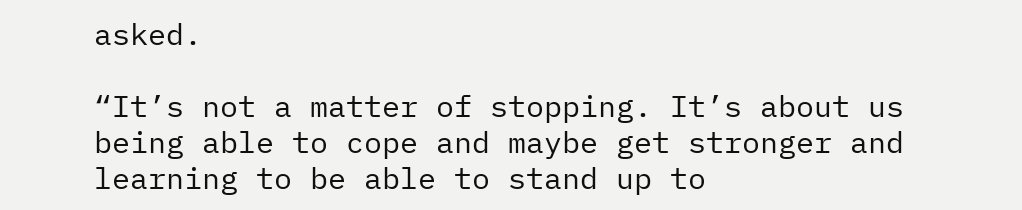asked.

“It’s not a matter of stopping. It’s about us being able to cope and maybe get stronger and learning to be able to stand up to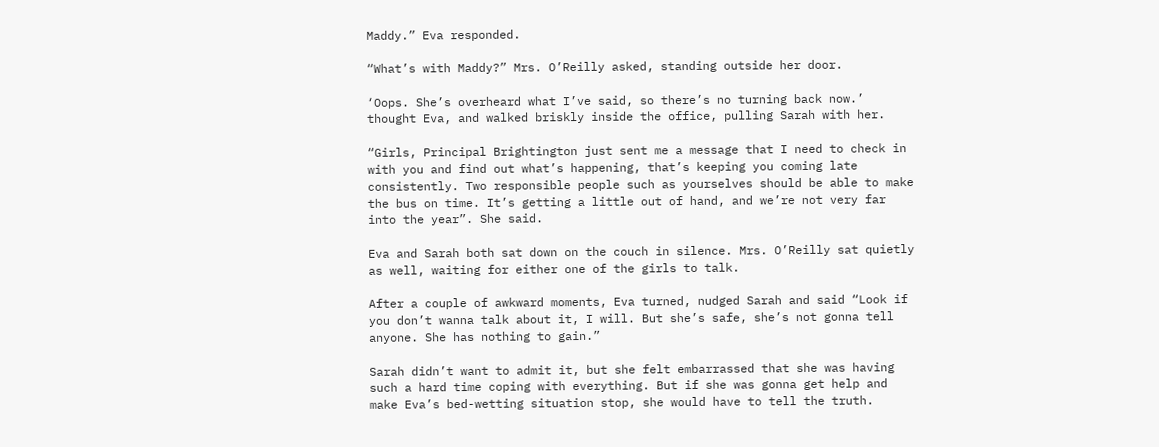Maddy.” Eva responded.

“What’s with Maddy?” Mrs. O’Reilly asked, standing outside her door.

‘Oops. She’s overheard what I’ve said, so there’s no turning back now.’ thought Eva, and walked briskly inside the office, pulling Sarah with her.

“Girls, Principal Brightington just sent me a message that I need to check in with you and find out what’s happening, that’s keeping you coming late consistently. Two responsible people such as yourselves should be able to make the bus on time. It’s getting a little out of hand, and we’re not very far into the year”. She said.

Eva and Sarah both sat down on the couch in silence. Mrs. O’Reilly sat quietly as well, waiting for either one of the girls to talk.

After a couple of awkward moments, Eva turned, nudged Sarah and said “Look if you don’t wanna talk about it, I will. But she’s safe, she’s not gonna tell anyone. She has nothing to gain.”

Sarah didn’t want to admit it, but she felt embarrassed that she was having such a hard time coping with everything. But if she was gonna get help and make Eva’s bed-wetting situation stop, she would have to tell the truth.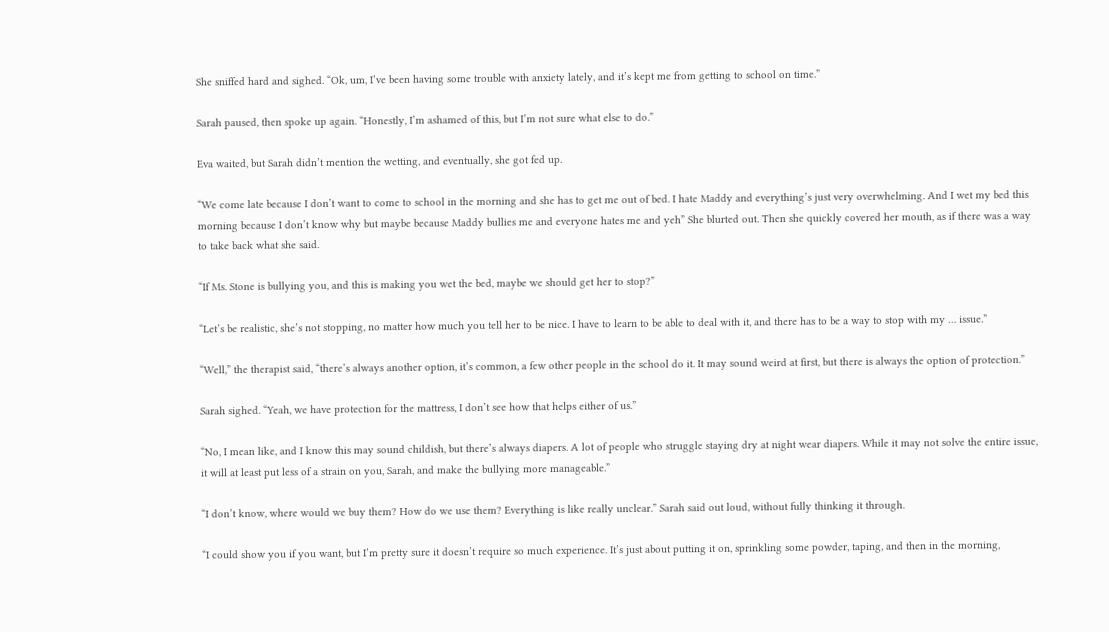She sniffed hard and sighed. “Ok, um, I’ve been having some trouble with anxiety lately, and it’s kept me from getting to school on time.”

Sarah paused, then spoke up again. “Honestly, I’m ashamed of this, but I’m not sure what else to do.”

Eva waited, but Sarah didn’t mention the wetting, and eventually, she got fed up.

“We come late because I don’t want to come to school in the morning and she has to get me out of bed. I hate Maddy and everything’s just very overwhelming. And I wet my bed this morning because I don’t know why but maybe because Maddy bullies me and everyone hates me and yeh” She blurted out. Then she quickly covered her mouth, as if there was a way to take back what she said.

“If Ms. Stone is bullying you, and this is making you wet the bed, maybe we should get her to stop?”

“Let’s be realistic, she’s not stopping, no matter how much you tell her to be nice. I have to learn to be able to deal with it, and there has to be a way to stop with my … issue.”

“Well,” the therapist said, “there’s always another option, it’s common, a few other people in the school do it. It may sound weird at first, but there is always the option of protection.”

Sarah sighed. “Yeah, we have protection for the mattress, I don’t see how that helps either of us.”

“No, I mean like, and I know this may sound childish, but there’s always diapers. A lot of people who struggle staying dry at night wear diapers. While it may not solve the entire issue, it will at least put less of a strain on you, Sarah, and make the bullying more manageable.”

“I don’t know, where would we buy them? How do we use them? Everything is like really unclear.” Sarah said out loud, without fully thinking it through.

“I could show you if you want, but I’m pretty sure it doesn’t require so much experience. It’s just about putting it on, sprinkling some powder, taping, and then in the morning,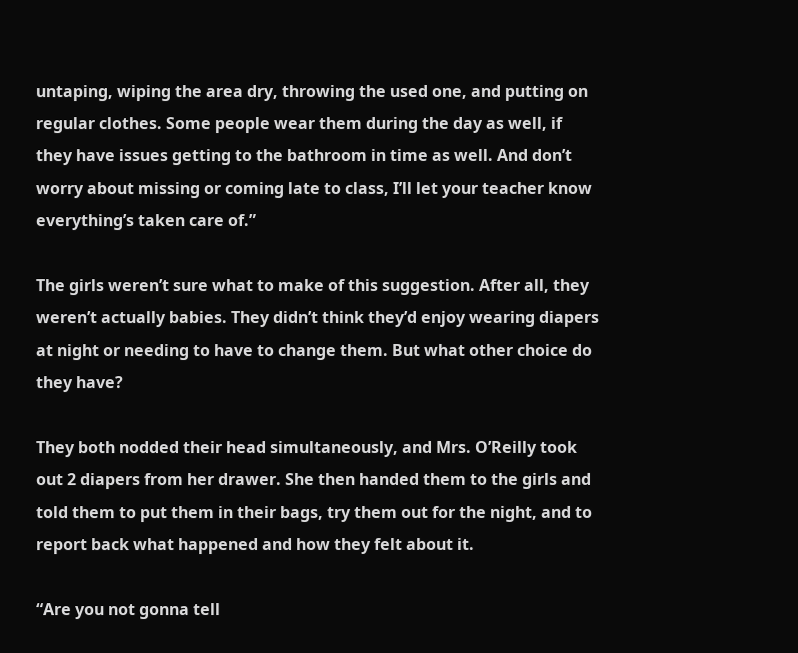untaping, wiping the area dry, throwing the used one, and putting on regular clothes. Some people wear them during the day as well, if they have issues getting to the bathroom in time as well. And don’t worry about missing or coming late to class, I’ll let your teacher know everything’s taken care of.”

The girls weren’t sure what to make of this suggestion. After all, they weren’t actually babies. They didn’t think they’d enjoy wearing diapers at night or needing to have to change them. But what other choice do they have?

They both nodded their head simultaneously, and Mrs. O’Reilly took out 2 diapers from her drawer. She then handed them to the girls and told them to put them in their bags, try them out for the night, and to report back what happened and how they felt about it.

“Are you not gonna tell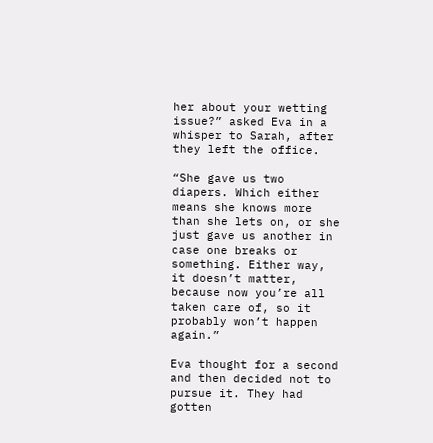her about your wetting issue?” asked Eva in a whisper to Sarah, after they left the office.

“She gave us two diapers. Which either means she knows more than she lets on, or she just gave us another in case one breaks or something. Either way, it doesn’t matter, because now you’re all taken care of, so it probably won’t happen again.”

Eva thought for a second and then decided not to pursue it. They had gotten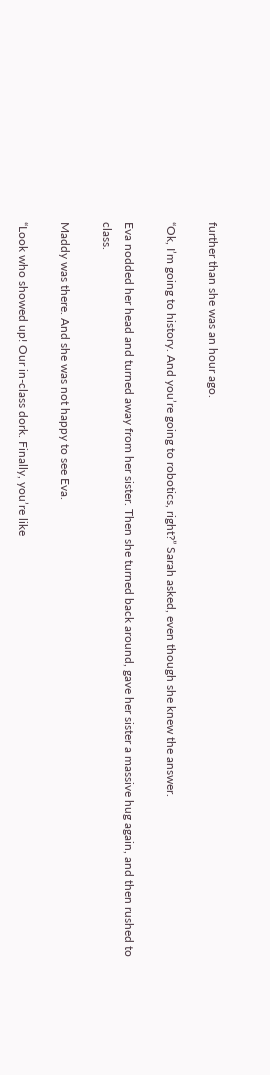further than she was an hour ago.

“Ok, I’m going to history. And you’re going to robotics, right?” Sarah asked, even though she knew the answer.

Eva nodded her head and turned away from her sister. Then she turned back around, gave her sister a massive hug again, and then rushed to class.

Maddy was there. And she was not happy to see Eva.

“Look who showed up! Our in-class dork. Finally, you’re like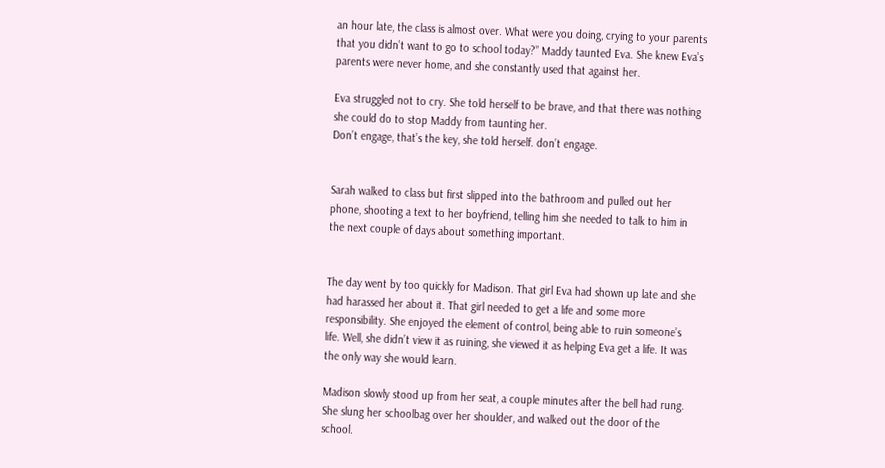an hour late, the class is almost over. What were you doing, crying to your parents that you didn’t want to go to school today?” Maddy taunted Eva. She knew Eva’s parents were never home, and she constantly used that against her.

Eva struggled not to cry. She told herself to be brave, and that there was nothing she could do to stop Maddy from taunting her.
Don’t engage, that’s the key, she told herself. don’t engage.


Sarah walked to class but first slipped into the bathroom and pulled out her phone, shooting a text to her boyfriend, telling him she needed to talk to him in the next couple of days about something important.


The day went by too quickly for Madison. That girl Eva had shown up late and she had harassed her about it. That girl needed to get a life and some more responsibility. She enjoyed the element of control, being able to ruin someone’s life. Well, she didn’t view it as ruining, she viewed it as helping Eva get a life. It was the only way she would learn.

Madison slowly stood up from her seat, a couple minutes after the bell had rung. She slung her schoolbag over her shoulder, and walked out the door of the school.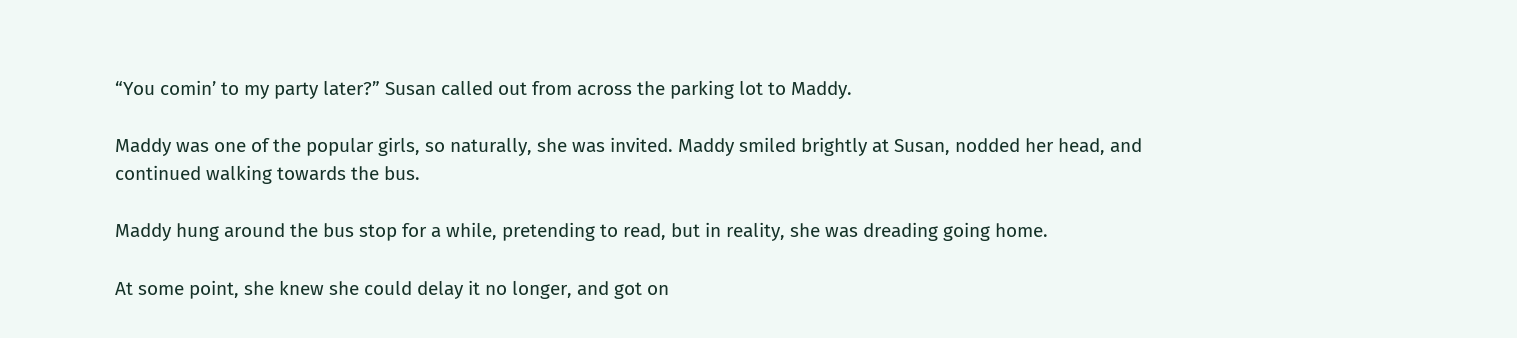“You comin’ to my party later?” Susan called out from across the parking lot to Maddy.

Maddy was one of the popular girls, so naturally, she was invited. Maddy smiled brightly at Susan, nodded her head, and continued walking towards the bus.

Maddy hung around the bus stop for a while, pretending to read, but in reality, she was dreading going home.

At some point, she knew she could delay it no longer, and got on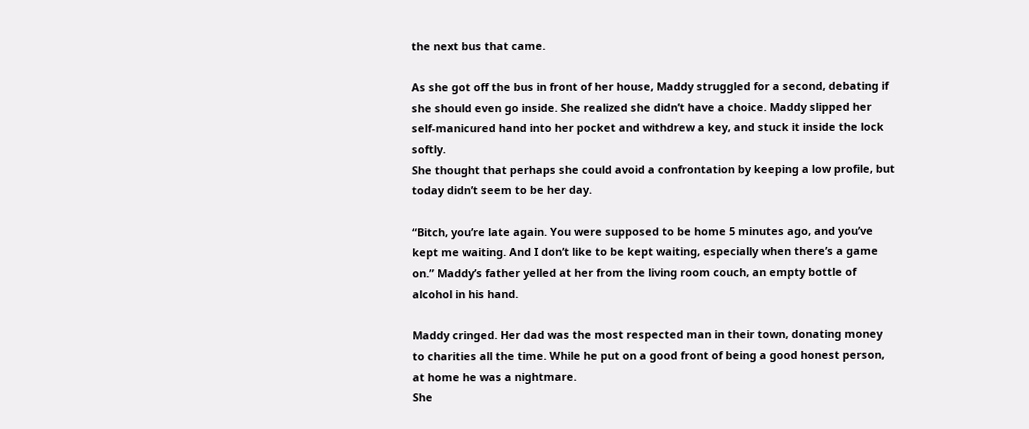the next bus that came.

As she got off the bus in front of her house, Maddy struggled for a second, debating if she should even go inside. She realized she didn’t have a choice. Maddy slipped her self-manicured hand into her pocket and withdrew a key, and stuck it inside the lock softly.
She thought that perhaps she could avoid a confrontation by keeping a low profile, but today didn’t seem to be her day.

“Bitch, you’re late again. You were supposed to be home 5 minutes ago, and you’ve kept me waiting. And I don’t like to be kept waiting, especially when there’s a game on.” Maddy’s father yelled at her from the living room couch, an empty bottle of alcohol in his hand.

Maddy cringed. Her dad was the most respected man in their town, donating money to charities all the time. While he put on a good front of being a good honest person, at home he was a nightmare.
She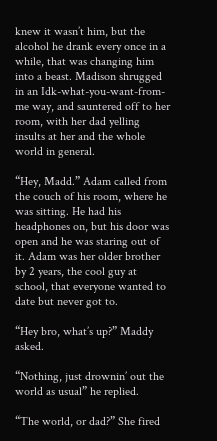knew it wasn’t him, but the alcohol he drank every once in a while, that was changing him into a beast. Madison shrugged in an Idk-what-you-want-from-me way, and sauntered off to her room, with her dad yelling insults at her and the whole world in general.

“Hey, Madd.” Adam called from the couch of his room, where he was sitting. He had his headphones on, but his door was open and he was staring out of it. Adam was her older brother by 2 years, the cool guy at school, that everyone wanted to date but never got to.

“Hey bro, what’s up?” Maddy asked.

“Nothing, just drownin’ out the world as usual” he replied.

“The world, or dad?” She fired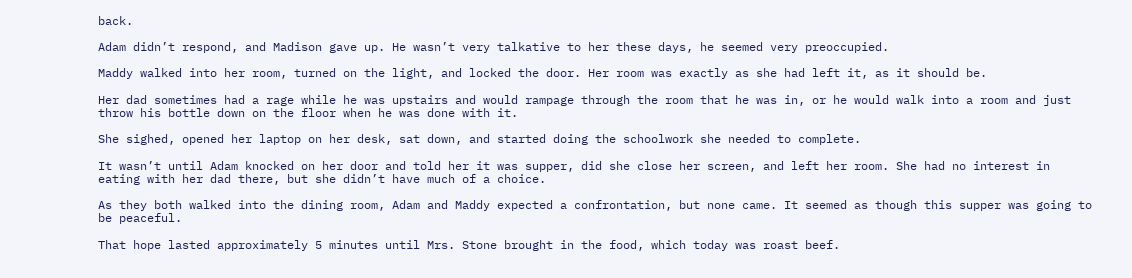back.

Adam didn’t respond, and Madison gave up. He wasn’t very talkative to her these days, he seemed very preoccupied.

Maddy walked into her room, turned on the light, and locked the door. Her room was exactly as she had left it, as it should be.

Her dad sometimes had a rage while he was upstairs and would rampage through the room that he was in, or he would walk into a room and just throw his bottle down on the floor when he was done with it.

She sighed, opened her laptop on her desk, sat down, and started doing the schoolwork she needed to complete.

It wasn’t until Adam knocked on her door and told her it was supper, did she close her screen, and left her room. She had no interest in eating with her dad there, but she didn’t have much of a choice.

As they both walked into the dining room, Adam and Maddy expected a confrontation, but none came. It seemed as though this supper was going to be peaceful.

That hope lasted approximately 5 minutes until Mrs. Stone brought in the food, which today was roast beef.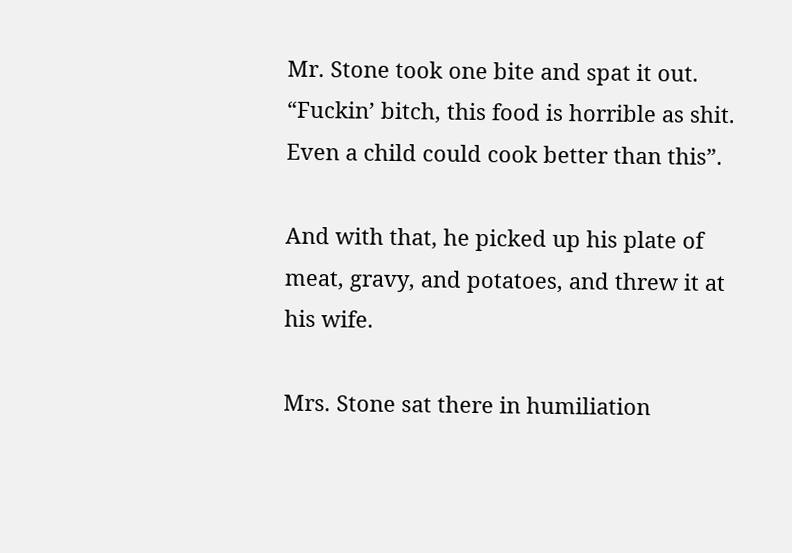Mr. Stone took one bite and spat it out.
“Fuckin’ bitch, this food is horrible as shit. Even a child could cook better than this”.

And with that, he picked up his plate of meat, gravy, and potatoes, and threw it at his wife.

Mrs. Stone sat there in humiliation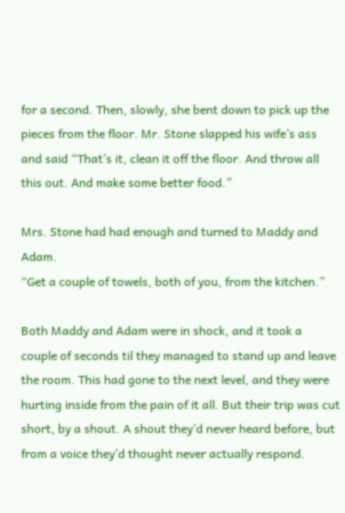for a second. Then, slowly, she bent down to pick up the pieces from the floor. Mr. Stone slapped his wife’s ass and said “That’s it, clean it off the floor. And throw all this out. And make some better food.”

Mrs. Stone had had enough and turned to Maddy and Adam.
“Get a couple of towels, both of you, from the kitchen.”

Both Maddy and Adam were in shock, and it took a couple of seconds til they managed to stand up and leave the room. This had gone to the next level, and they were hurting inside from the pain of it all. But their trip was cut short, by a shout. A shout they’d never heard before, but from a voice they’d thought never actually respond.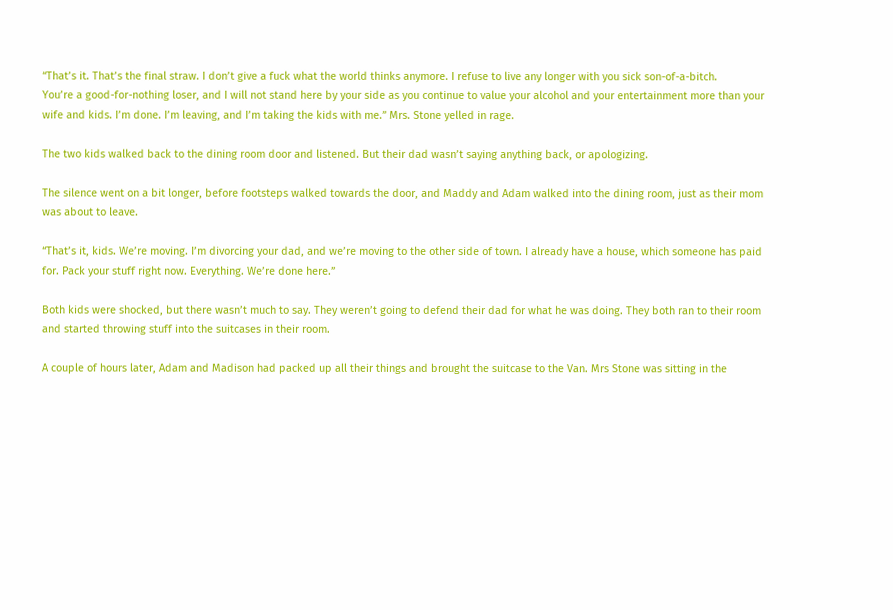“That’s it. That’s the final straw. I don’t give a fuck what the world thinks anymore. I refuse to live any longer with you sick son-of-a-bitch.
You’re a good-for-nothing loser, and I will not stand here by your side as you continue to value your alcohol and your entertainment more than your wife and kids. I’m done. I’m leaving, and I’m taking the kids with me.” Mrs. Stone yelled in rage.

The two kids walked back to the dining room door and listened. But their dad wasn’t saying anything back, or apologizing.

The silence went on a bit longer, before footsteps walked towards the door, and Maddy and Adam walked into the dining room, just as their mom was about to leave.

“That’s it, kids. We’re moving. I’m divorcing your dad, and we’re moving to the other side of town. I already have a house, which someone has paid for. Pack your stuff right now. Everything. We’re done here.”

Both kids were shocked, but there wasn’t much to say. They weren’t going to defend their dad for what he was doing. They both ran to their room and started throwing stuff into the suitcases in their room.

A couple of hours later, Adam and Madison had packed up all their things and brought the suitcase to the Van. Mrs Stone was sitting in the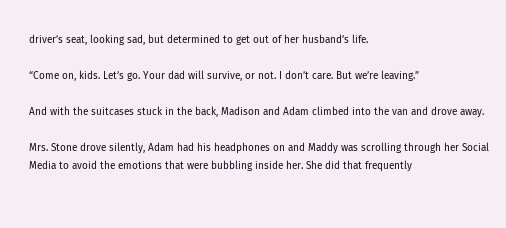driver’s seat, looking sad, but determined to get out of her husband’s life.

“Come on, kids. Let’s go. Your dad will survive, or not. I don’t care. But we’re leaving.”

And with the suitcases stuck in the back, Madison and Adam climbed into the van and drove away.

Mrs. Stone drove silently, Adam had his headphones on and Maddy was scrolling through her Social Media to avoid the emotions that were bubbling inside her. She did that frequently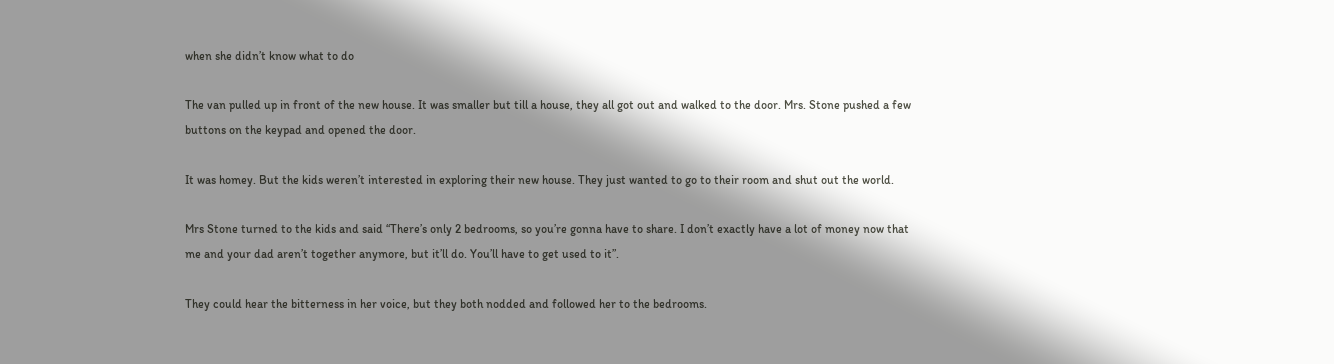when she didn’t know what to do

The van pulled up in front of the new house. It was smaller but till a house, they all got out and walked to the door. Mrs. Stone pushed a few buttons on the keypad and opened the door.

It was homey. But the kids weren’t interested in exploring their new house. They just wanted to go to their room and shut out the world.

Mrs Stone turned to the kids and said “There’s only 2 bedrooms, so you’re gonna have to share. I don’t exactly have a lot of money now that me and your dad aren’t together anymore, but it’ll do. You’ll have to get used to it”.

They could hear the bitterness in her voice, but they both nodded and followed her to the bedrooms.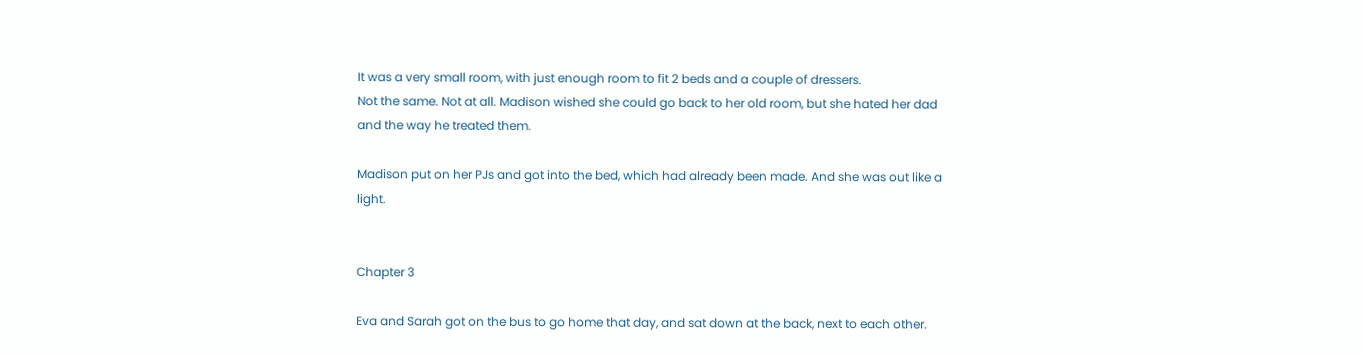It was a very small room, with just enough room to fit 2 beds and a couple of dressers.
Not the same. Not at all. Madison wished she could go back to her old room, but she hated her dad and the way he treated them.

Madison put on her PJs and got into the bed, which had already been made. And she was out like a light.


Chapter 3

Eva and Sarah got on the bus to go home that day, and sat down at the back, next to each other.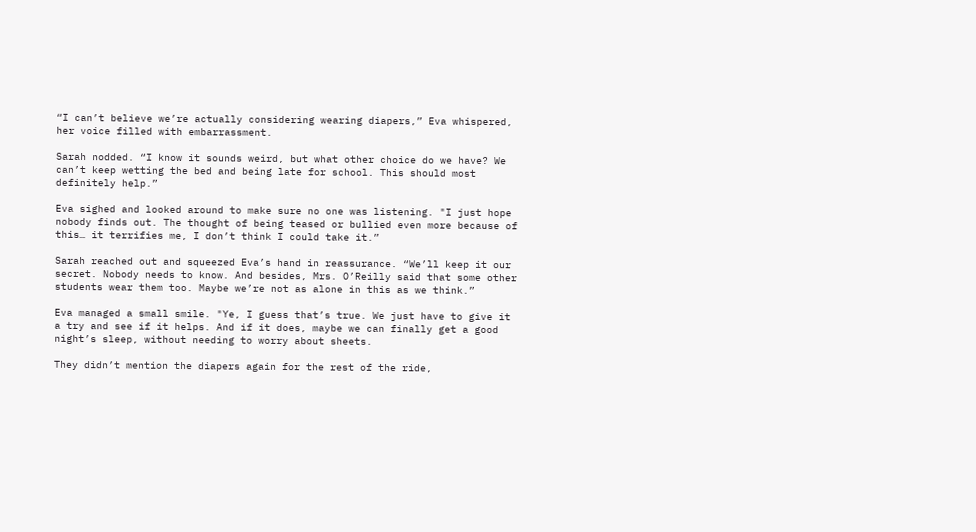“I can’t believe we’re actually considering wearing diapers,” Eva whispered, her voice filled with embarrassment.

Sarah nodded. “I know it sounds weird, but what other choice do we have? We can’t keep wetting the bed and being late for school. This should most definitely help.”

Eva sighed and looked around to make sure no one was listening. "I just hope nobody finds out. The thought of being teased or bullied even more because of this… it terrifies me, I don’t think I could take it.”

Sarah reached out and squeezed Eva’s hand in reassurance. “We’ll keep it our secret. Nobody needs to know. And besides, Mrs. O’Reilly said that some other students wear them too. Maybe we’re not as alone in this as we think.”

Eva managed a small smile. "Ye, I guess that’s true. We just have to give it a try and see if it helps. And if it does, maybe we can finally get a good night’s sleep, without needing to worry about sheets.

They didn’t mention the diapers again for the rest of the ride,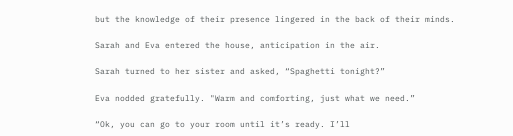but the knowledge of their presence lingered in the back of their minds.

Sarah and Eva entered the house, anticipation in the air.

Sarah turned to her sister and asked, “Spaghetti tonight?”

Eva nodded gratefully. "Warm and comforting, just what we need.”

“Ok, you can go to your room until it’s ready. I’ll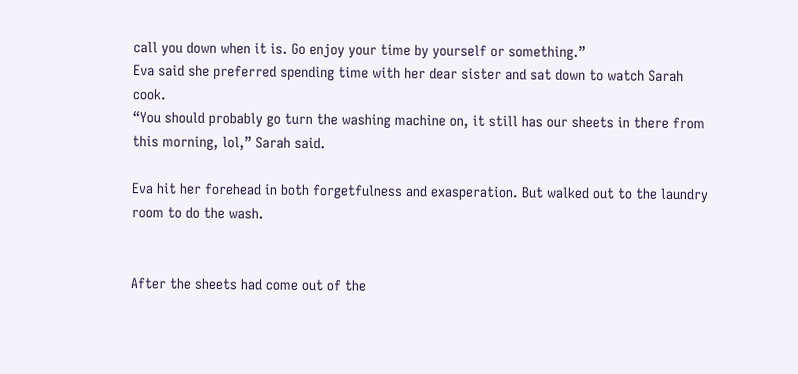call you down when it is. Go enjoy your time by yourself or something.”
Eva said she preferred spending time with her dear sister and sat down to watch Sarah cook.
“You should probably go turn the washing machine on, it still has our sheets in there from this morning, lol,” Sarah said.

Eva hit her forehead in both forgetfulness and exasperation. But walked out to the laundry room to do the wash.


After the sheets had come out of the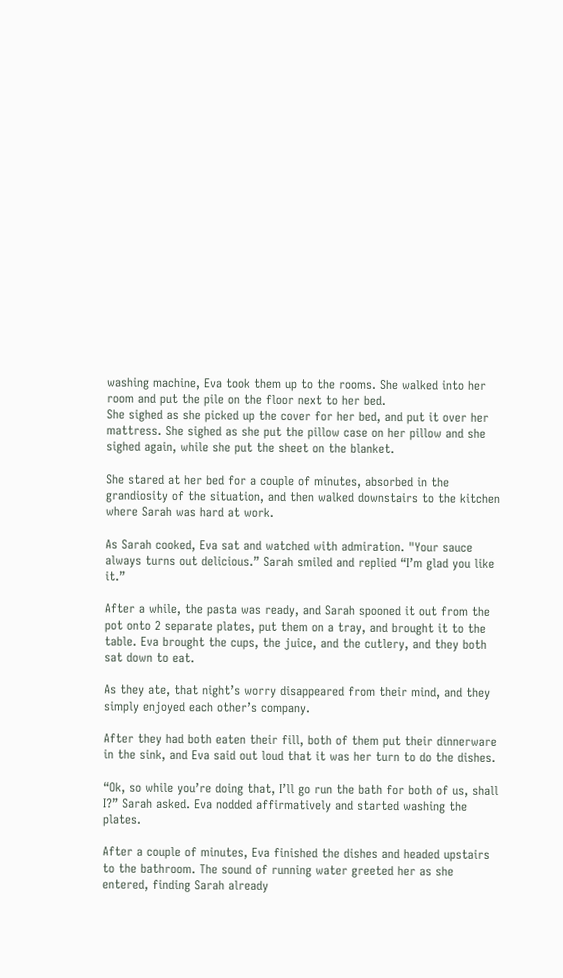washing machine, Eva took them up to the rooms. She walked into her room and put the pile on the floor next to her bed.
She sighed as she picked up the cover for her bed, and put it over her mattress. She sighed as she put the pillow case on her pillow and she sighed again, while she put the sheet on the blanket.

She stared at her bed for a couple of minutes, absorbed in the grandiosity of the situation, and then walked downstairs to the kitchen where Sarah was hard at work.

As Sarah cooked, Eva sat and watched with admiration. "Your sauce always turns out delicious.” Sarah smiled and replied “I’m glad you like it.”

After a while, the pasta was ready, and Sarah spooned it out from the pot onto 2 separate plates, put them on a tray, and brought it to the table. Eva brought the cups, the juice, and the cutlery, and they both sat down to eat.

As they ate, that night’s worry disappeared from their mind, and they simply enjoyed each other’s company.

After they had both eaten their fill, both of them put their dinnerware in the sink, and Eva said out loud that it was her turn to do the dishes.

“Ok, so while you’re doing that, I’ll go run the bath for both of us, shall I?” Sarah asked. Eva nodded affirmatively and started washing the plates.

After a couple of minutes, Eva finished the dishes and headed upstairs to the bathroom. The sound of running water greeted her as she entered, finding Sarah already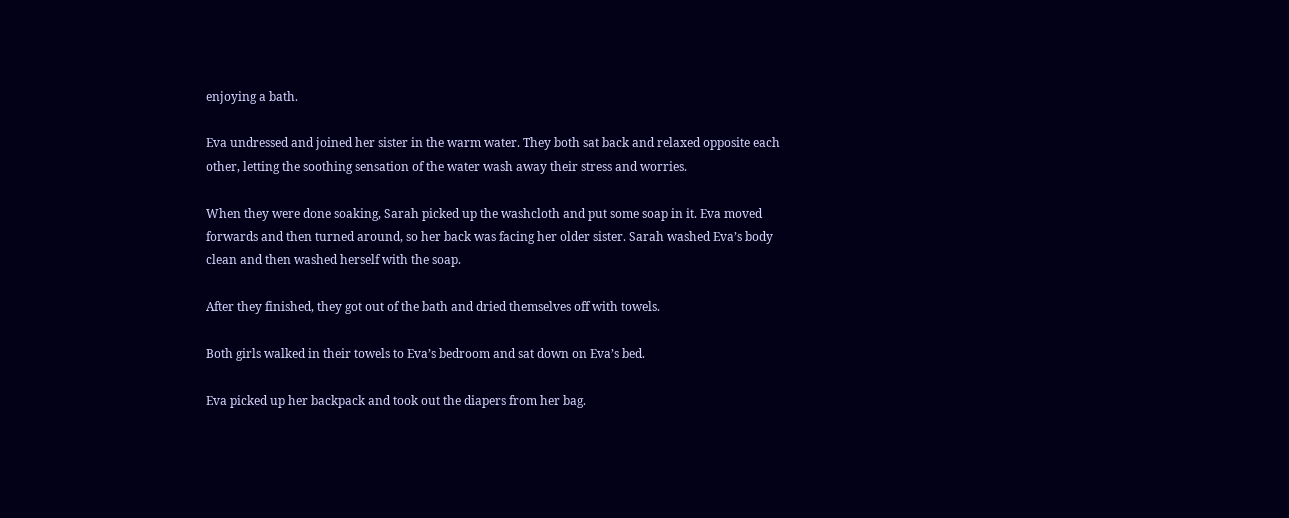enjoying a bath.

Eva undressed and joined her sister in the warm water. They both sat back and relaxed opposite each other, letting the soothing sensation of the water wash away their stress and worries.

When they were done soaking, Sarah picked up the washcloth and put some soap in it. Eva moved forwards and then turned around, so her back was facing her older sister. Sarah washed Eva’s body clean and then washed herself with the soap.

After they finished, they got out of the bath and dried themselves off with towels.

Both girls walked in their towels to Eva’s bedroom and sat down on Eva’s bed.

Eva picked up her backpack and took out the diapers from her bag.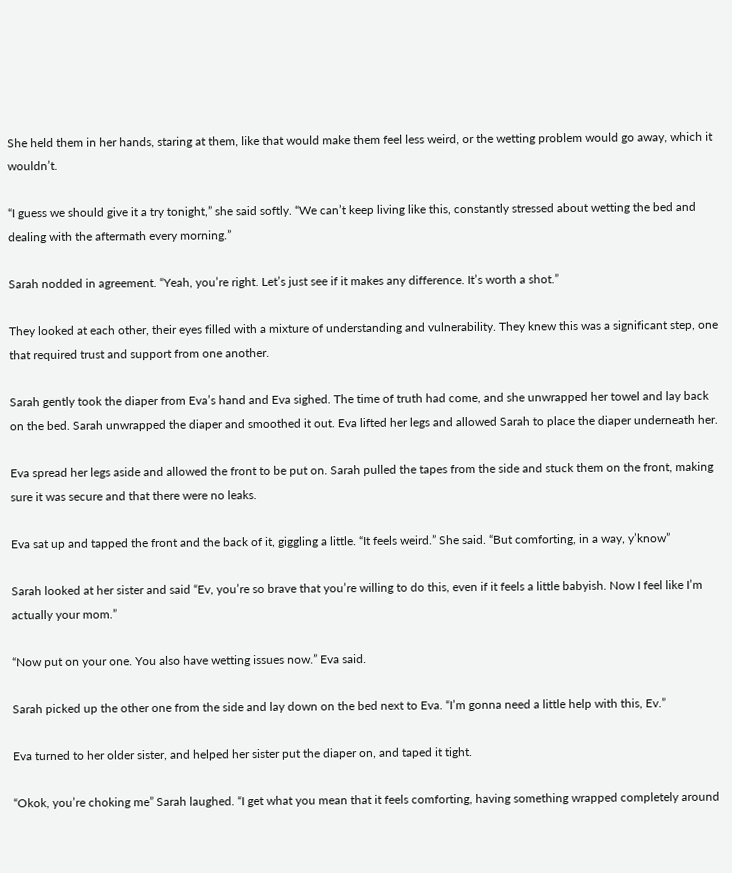She held them in her hands, staring at them, like that would make them feel less weird, or the wetting problem would go away, which it wouldn’t.

“I guess we should give it a try tonight,” she said softly. “We can’t keep living like this, constantly stressed about wetting the bed and dealing with the aftermath every morning.”

Sarah nodded in agreement. “Yeah, you’re right. Let’s just see if it makes any difference. It’s worth a shot.”

They looked at each other, their eyes filled with a mixture of understanding and vulnerability. They knew this was a significant step, one that required trust and support from one another.

Sarah gently took the diaper from Eva’s hand and Eva sighed. The time of truth had come, and she unwrapped her towel and lay back on the bed. Sarah unwrapped the diaper and smoothed it out. Eva lifted her legs and allowed Sarah to place the diaper underneath her.

Eva spread her legs aside and allowed the front to be put on. Sarah pulled the tapes from the side and stuck them on the front, making sure it was secure and that there were no leaks.

Eva sat up and tapped the front and the back of it, giggling a little. “It feels weird.” She said. “But comforting, in a way, y’know”

Sarah looked at her sister and said “Ev, you’re so brave that you’re willing to do this, even if it feels a little babyish. Now I feel like I’m actually your mom.”

“Now put on your one. You also have wetting issues now.” Eva said.

Sarah picked up the other one from the side and lay down on the bed next to Eva. “I’m gonna need a little help with this, Ev.”

Eva turned to her older sister, and helped her sister put the diaper on, and taped it tight.

“Okok, you’re choking me” Sarah laughed. “I get what you mean that it feels comforting, having something wrapped completely around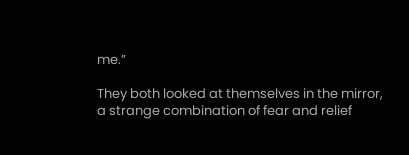me.”

They both looked at themselves in the mirror, a strange combination of fear and relief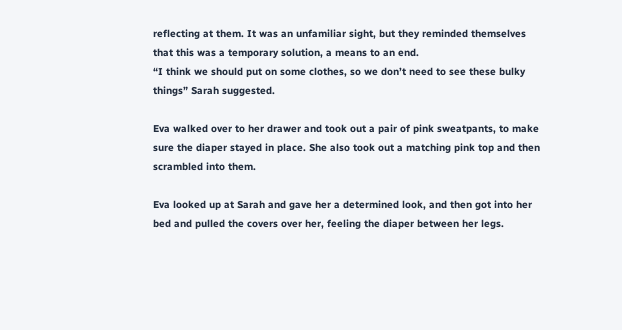reflecting at them. It was an unfamiliar sight, but they reminded themselves that this was a temporary solution, a means to an end.
“I think we should put on some clothes, so we don’t need to see these bulky things” Sarah suggested.

Eva walked over to her drawer and took out a pair of pink sweatpants, to make sure the diaper stayed in place. She also took out a matching pink top and then scrambled into them.

Eva looked up at Sarah and gave her a determined look, and then got into her bed and pulled the covers over her, feeling the diaper between her legs.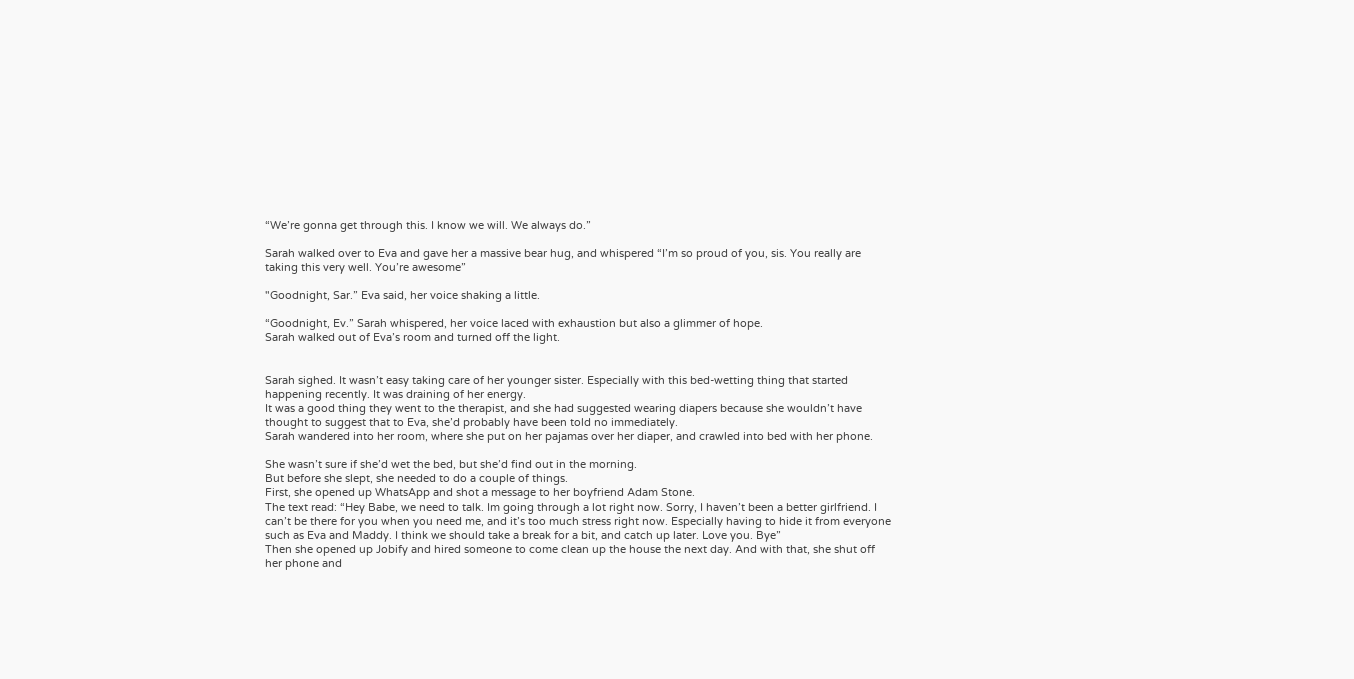“We’re gonna get through this. I know we will. We always do.”

Sarah walked over to Eva and gave her a massive bear hug, and whispered “I’m so proud of you, sis. You really are taking this very well. You’re awesome”

"Goodnight, Sar.” Eva said, her voice shaking a little.

“Goodnight, Ev.” Sarah whispered, her voice laced with exhaustion but also a glimmer of hope.
Sarah walked out of Eva’s room and turned off the light.


Sarah sighed. It wasn’t easy taking care of her younger sister. Especially with this bed-wetting thing that started happening recently. It was draining of her energy.
It was a good thing they went to the therapist, and she had suggested wearing diapers because she wouldn’t have thought to suggest that to Eva, she’d probably have been told no immediately.
Sarah wandered into her room, where she put on her pajamas over her diaper, and crawled into bed with her phone.

She wasn’t sure if she’d wet the bed, but she’d find out in the morning.
But before she slept, she needed to do a couple of things.
First, she opened up WhatsApp and shot a message to her boyfriend Adam Stone.
The text read: “Hey Babe, we need to talk. Im going through a lot right now. Sorry, I haven’t been a better girlfriend. I can’t be there for you when you need me, and it’s too much stress right now. Especially having to hide it from everyone such as Eva and Maddy. I think we should take a break for a bit, and catch up later. Love you. Bye”
Then she opened up Jobify and hired someone to come clean up the house the next day. And with that, she shut off her phone and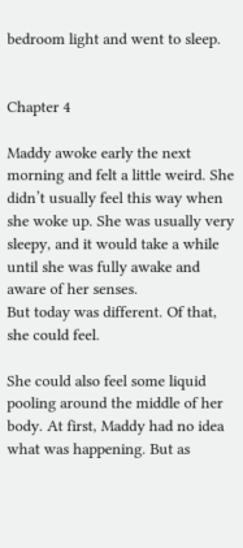bedroom light and went to sleep.


Chapter 4

Maddy awoke early the next morning and felt a little weird. She didn’t usually feel this way when she woke up. She was usually very sleepy, and it would take a while until she was fully awake and aware of her senses.
But today was different. Of that, she could feel.

She could also feel some liquid pooling around the middle of her body. At first, Maddy had no idea what was happening. But as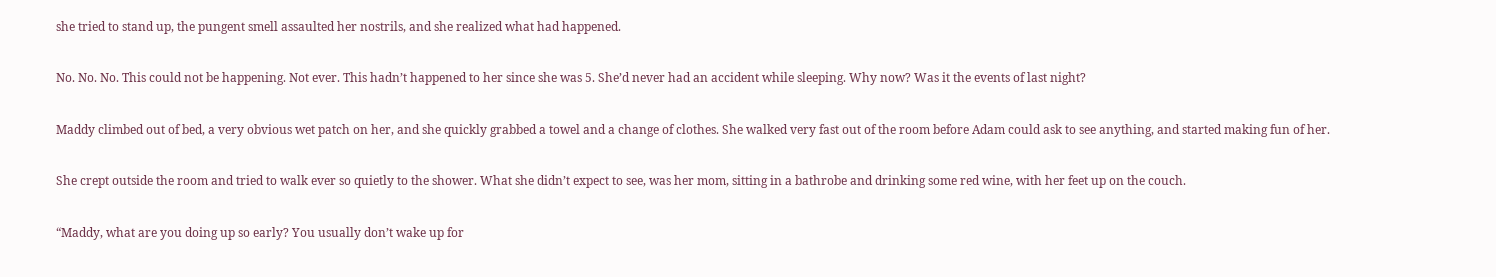she tried to stand up, the pungent smell assaulted her nostrils, and she realized what had happened.

No. No. No. This could not be happening. Not ever. This hadn’t happened to her since she was 5. She’d never had an accident while sleeping. Why now? Was it the events of last night?

Maddy climbed out of bed, a very obvious wet patch on her, and she quickly grabbed a towel and a change of clothes. She walked very fast out of the room before Adam could ask to see anything, and started making fun of her.

She crept outside the room and tried to walk ever so quietly to the shower. What she didn’t expect to see, was her mom, sitting in a bathrobe and drinking some red wine, with her feet up on the couch.

“Maddy, what are you doing up so early? You usually don’t wake up for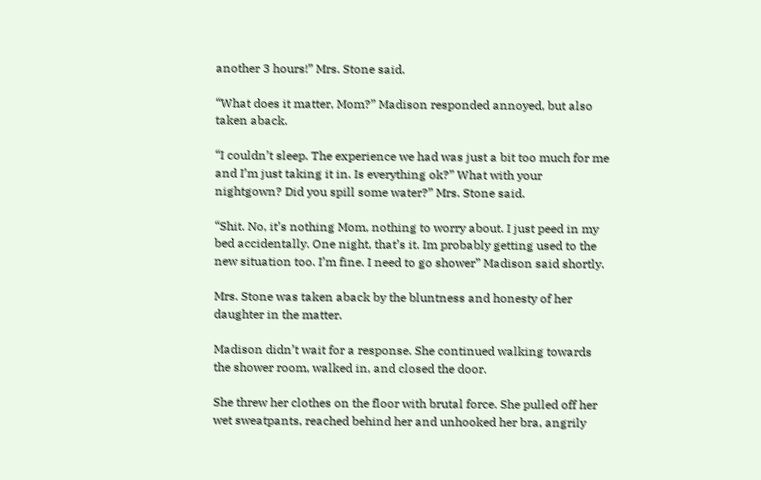another 3 hours!” Mrs. Stone said.

“What does it matter, Mom?” Madison responded annoyed, but also taken aback.

“I couldn’t sleep. The experience we had was just a bit too much for me and I’m just taking it in. Is everything ok?” What with your nightgown? Did you spill some water?” Mrs. Stone said.

“Shit. No, it’s nothing Mom, nothing to worry about. I just peed in my bed accidentally. One night, that’s it. Im probably getting used to the new situation too. I’m fine. I need to go shower” Madison said shortly.

Mrs. Stone was taken aback by the bluntness and honesty of her daughter in the matter.

Madison didn’t wait for a response. She continued walking towards the shower room, walked in, and closed the door.

She threw her clothes on the floor with brutal force. She pulled off her wet sweatpants, reached behind her and unhooked her bra, angrily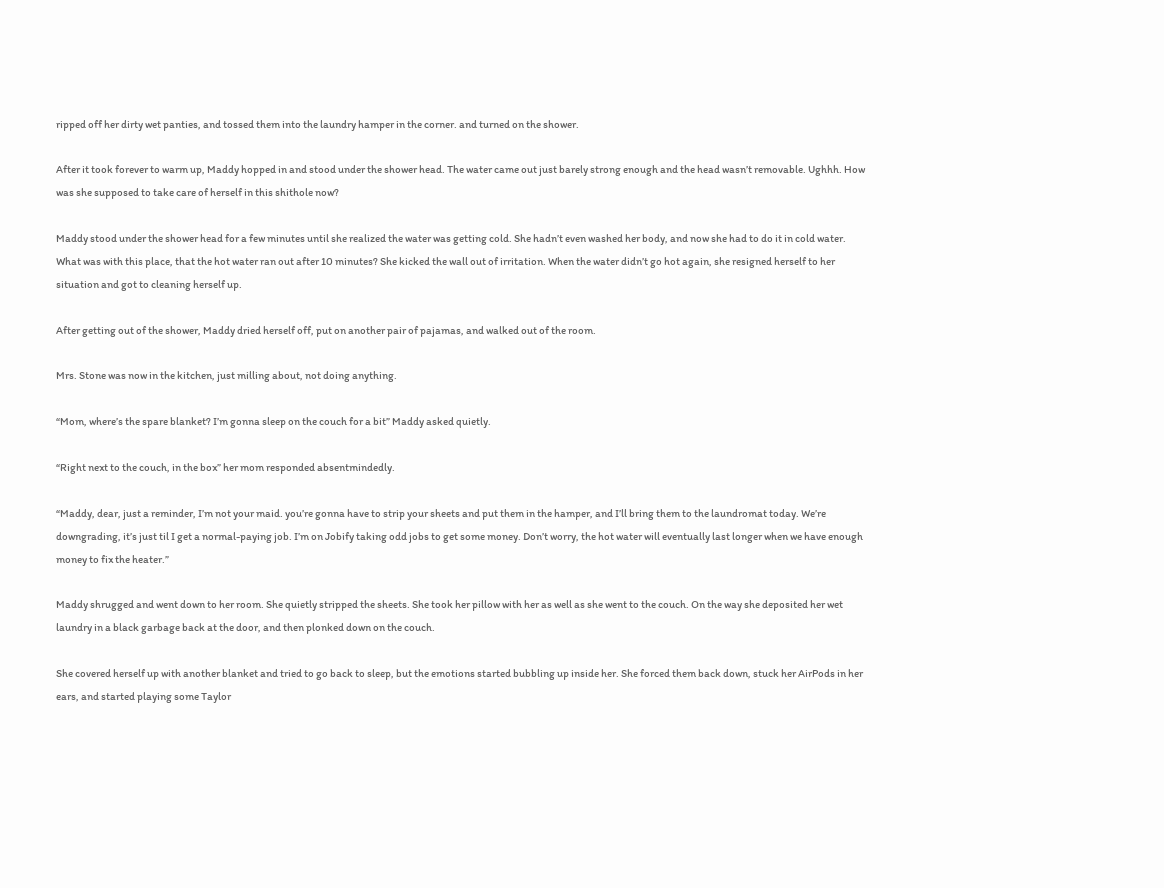ripped off her dirty wet panties, and tossed them into the laundry hamper in the corner. and turned on the shower.

After it took forever to warm up, Maddy hopped in and stood under the shower head. The water came out just barely strong enough and the head wasn’t removable. Ughhh. How was she supposed to take care of herself in this shithole now?

Maddy stood under the shower head for a few minutes until she realized the water was getting cold. She hadn’t even washed her body, and now she had to do it in cold water. What was with this place, that the hot water ran out after 10 minutes? She kicked the wall out of irritation. When the water didn’t go hot again, she resigned herself to her situation and got to cleaning herself up.

After getting out of the shower, Maddy dried herself off, put on another pair of pajamas, and walked out of the room.

Mrs. Stone was now in the kitchen, just milling about, not doing anything.

“Mom, where’s the spare blanket? I’m gonna sleep on the couch for a bit” Maddy asked quietly.

“Right next to the couch, in the box” her mom responded absentmindedly.

“Maddy, dear, just a reminder, I’m not your maid. you’re gonna have to strip your sheets and put them in the hamper, and I’ll bring them to the laundromat today. We’re downgrading, it’s just til I get a normal-paying job. I’m on Jobify taking odd jobs to get some money. Don’t worry, the hot water will eventually last longer when we have enough money to fix the heater.”

Maddy shrugged and went down to her room. She quietly stripped the sheets. She took her pillow with her as well as she went to the couch. On the way she deposited her wet laundry in a black garbage back at the door, and then plonked down on the couch.

She covered herself up with another blanket and tried to go back to sleep, but the emotions started bubbling up inside her. She forced them back down, stuck her AirPods in her ears, and started playing some Taylor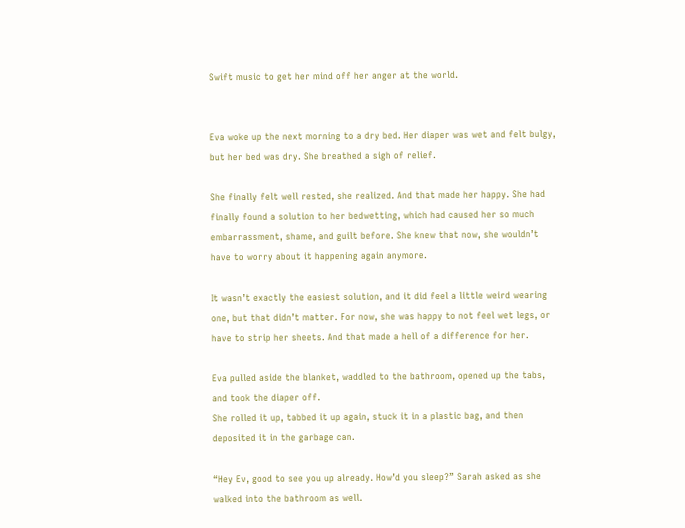Swift music to get her mind off her anger at the world.


Eva woke up the next morning to a dry bed. Her diaper was wet and felt bulgy, but her bed was dry. She breathed a sigh of relief.

She finally felt well rested, she realized. And that made her happy. She had finally found a solution to her bedwetting, which had caused her so much embarrassment, shame, and guilt before. She knew that now, she wouldn’t have to worry about it happening again anymore.

It wasn’t exactly the easiest solution, and it did feel a little weird wearing one, but that didn’t matter. For now, she was happy to not feel wet legs, or have to strip her sheets. And that made a hell of a difference for her.

Eva pulled aside the blanket, waddled to the bathroom, opened up the tabs, and took the diaper off.
She rolled it up, tabbed it up again, stuck it in a plastic bag, and then deposited it in the garbage can.

“Hey Ev, good to see you up already. How’d you sleep?” Sarah asked as she walked into the bathroom as well.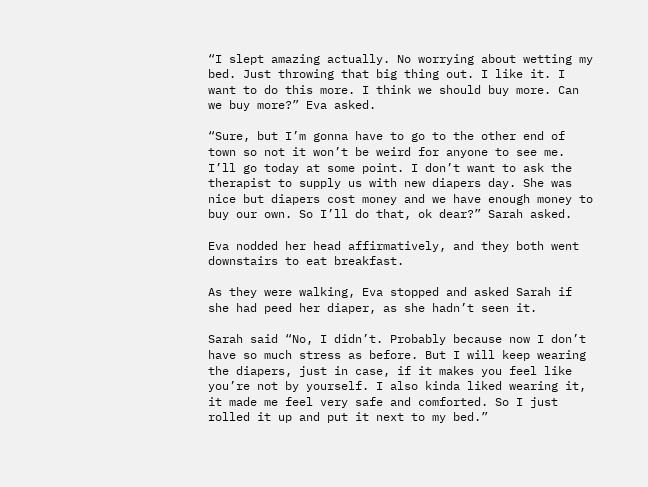“I slept amazing actually. No worrying about wetting my bed. Just throwing that big thing out. I like it. I want to do this more. I think we should buy more. Can we buy more?” Eva asked.

“Sure, but I’m gonna have to go to the other end of town so not it won’t be weird for anyone to see me. I’ll go today at some point. I don’t want to ask the therapist to supply us with new diapers day. She was nice but diapers cost money and we have enough money to buy our own. So I’ll do that, ok dear?” Sarah asked.

Eva nodded her head affirmatively, and they both went downstairs to eat breakfast.

As they were walking, Eva stopped and asked Sarah if she had peed her diaper, as she hadn’t seen it.

Sarah said “No, I didn’t. Probably because now I don’t have so much stress as before. But I will keep wearing the diapers, just in case, if it makes you feel like you’re not by yourself. I also kinda liked wearing it, it made me feel very safe and comforted. So I just rolled it up and put it next to my bed.”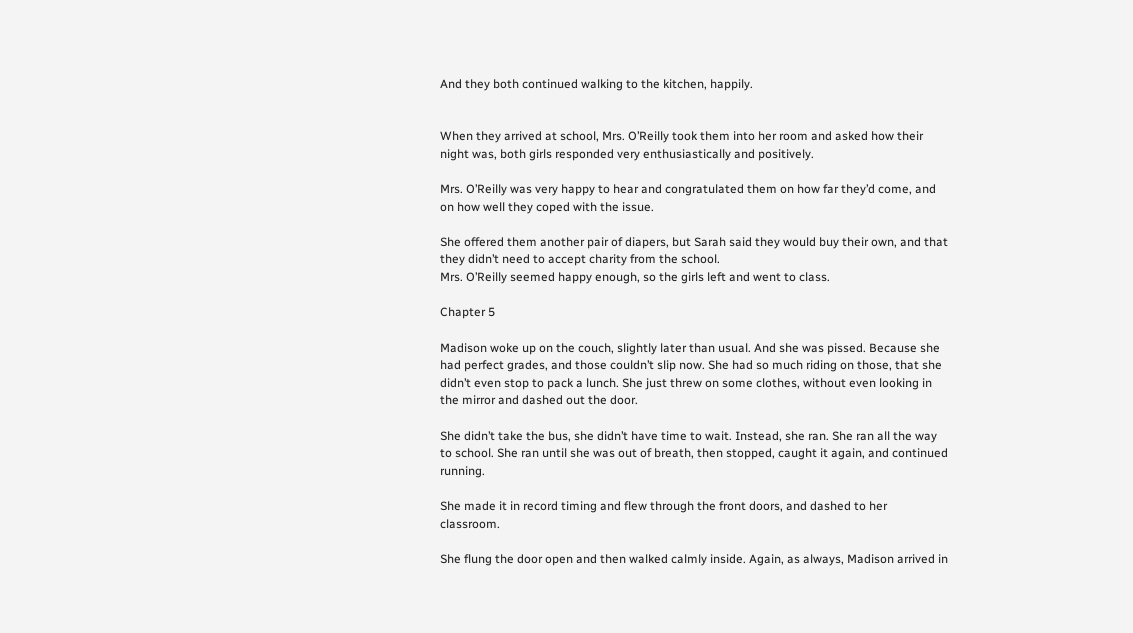And they both continued walking to the kitchen, happily.


When they arrived at school, Mrs. O’Reilly took them into her room and asked how their night was, both girls responded very enthusiastically and positively.

Mrs. O’Reilly was very happy to hear and congratulated them on how far they’d come, and on how well they coped with the issue.

She offered them another pair of diapers, but Sarah said they would buy their own, and that they didn’t need to accept charity from the school.
Mrs. O’Reilly seemed happy enough, so the girls left and went to class.

Chapter 5

Madison woke up on the couch, slightly later than usual. And she was pissed. Because she had perfect grades, and those couldn’t slip now. She had so much riding on those, that she didn’t even stop to pack a lunch. She just threw on some clothes, without even looking in the mirror and dashed out the door.

She didn’t take the bus, she didn’t have time to wait. Instead, she ran. She ran all the way to school. She ran until she was out of breath, then stopped, caught it again, and continued running.

She made it in record timing and flew through the front doors, and dashed to her classroom.

She flung the door open and then walked calmly inside. Again, as always, Madison arrived in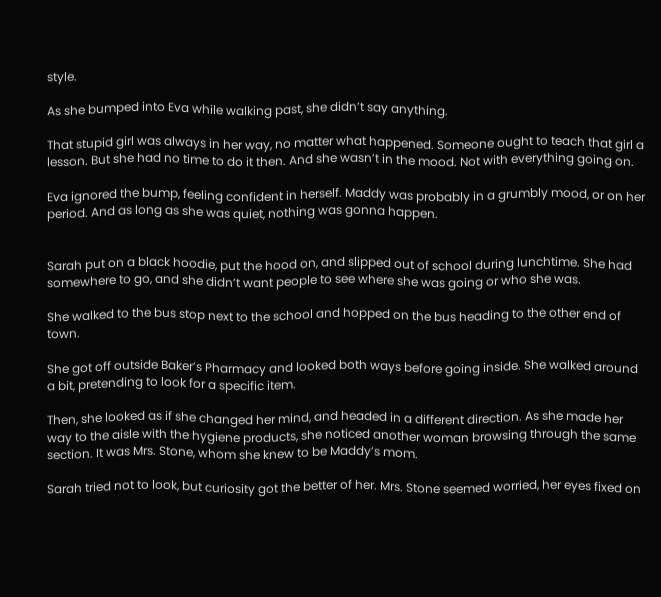style.

As she bumped into Eva while walking past, she didn’t say anything.

That stupid girl was always in her way, no matter what happened. Someone ought to teach that girl a lesson. But she had no time to do it then. And she wasn’t in the mood. Not with everything going on.

Eva ignored the bump, feeling confident in herself. Maddy was probably in a grumbly mood, or on her period. And as long as she was quiet, nothing was gonna happen.


Sarah put on a black hoodie, put the hood on, and slipped out of school during lunchtime. She had somewhere to go, and she didn’t want people to see where she was going or who she was.

She walked to the bus stop next to the school and hopped on the bus heading to the other end of town.

She got off outside Baker’s Pharmacy and looked both ways before going inside. She walked around a bit, pretending to look for a specific item.

Then, she looked as if she changed her mind, and headed in a different direction. As she made her way to the aisle with the hygiene products, she noticed another woman browsing through the same section. It was Mrs. Stone, whom she knew to be Maddy’s mom.

Sarah tried not to look, but curiosity got the better of her. Mrs. Stone seemed worried, her eyes fixed on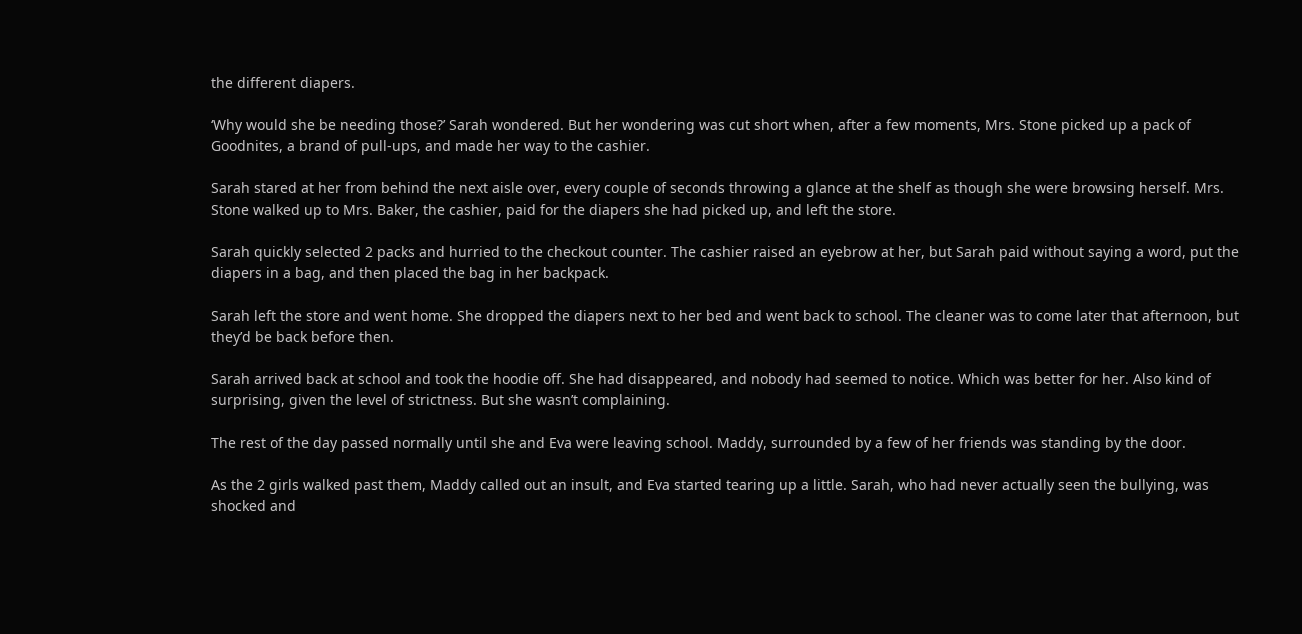the different diapers.

‘Why would she be needing those?’ Sarah wondered. But her wondering was cut short when, after a few moments, Mrs. Stone picked up a pack of Goodnites, a brand of pull-ups, and made her way to the cashier.

Sarah stared at her from behind the next aisle over, every couple of seconds throwing a glance at the shelf as though she were browsing herself. Mrs. Stone walked up to Mrs. Baker, the cashier, paid for the diapers she had picked up, and left the store.

Sarah quickly selected 2 packs and hurried to the checkout counter. The cashier raised an eyebrow at her, but Sarah paid without saying a word, put the diapers in a bag, and then placed the bag in her backpack.

Sarah left the store and went home. She dropped the diapers next to her bed and went back to school. The cleaner was to come later that afternoon, but they’d be back before then.

Sarah arrived back at school and took the hoodie off. She had disappeared, and nobody had seemed to notice. Which was better for her. Also kind of surprising, given the level of strictness. But she wasn’t complaining.

The rest of the day passed normally until she and Eva were leaving school. Maddy, surrounded by a few of her friends was standing by the door.

As the 2 girls walked past them, Maddy called out an insult, and Eva started tearing up a little. Sarah, who had never actually seen the bullying, was shocked and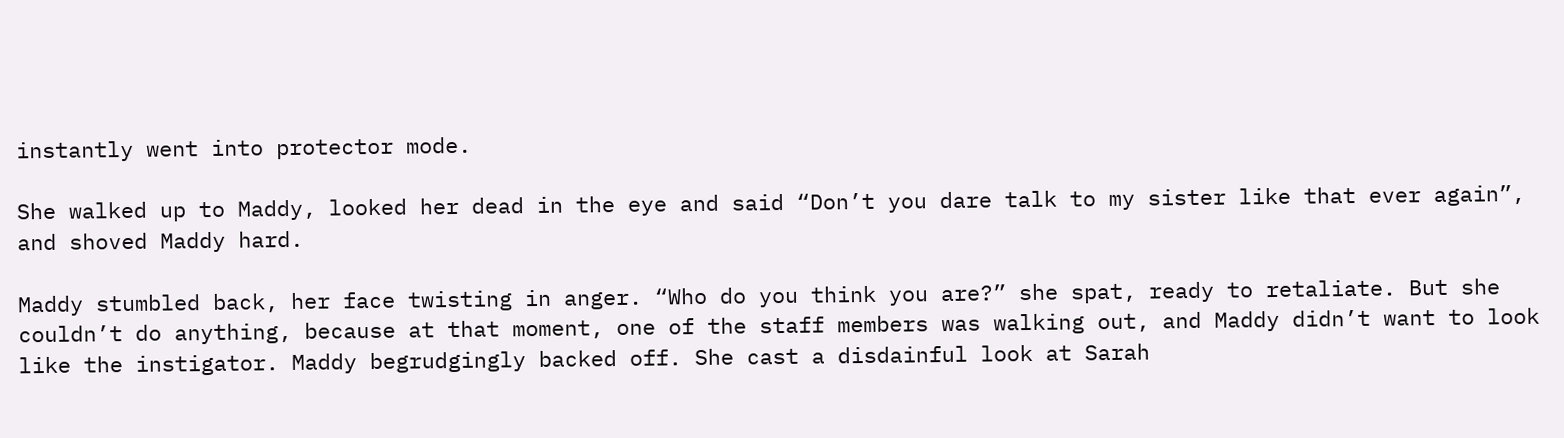instantly went into protector mode.

She walked up to Maddy, looked her dead in the eye and said “Don’t you dare talk to my sister like that ever again”, and shoved Maddy hard.

Maddy stumbled back, her face twisting in anger. “Who do you think you are?” she spat, ready to retaliate. But she couldn’t do anything, because at that moment, one of the staff members was walking out, and Maddy didn’t want to look like the instigator. Maddy begrudgingly backed off. She cast a disdainful look at Sarah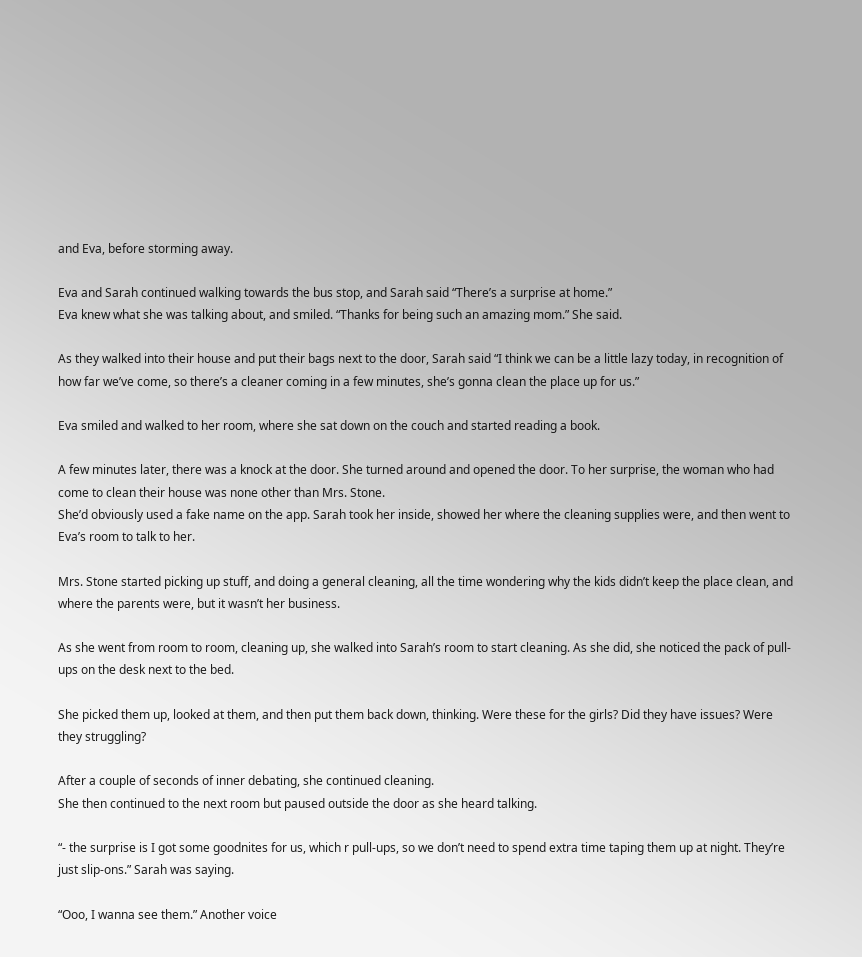and Eva, before storming away.

Eva and Sarah continued walking towards the bus stop, and Sarah said “There’s a surprise at home.”
Eva knew what she was talking about, and smiled. “Thanks for being such an amazing mom.” She said.

As they walked into their house and put their bags next to the door, Sarah said “I think we can be a little lazy today, in recognition of how far we’ve come, so there’s a cleaner coming in a few minutes, she’s gonna clean the place up for us.”

Eva smiled and walked to her room, where she sat down on the couch and started reading a book.

A few minutes later, there was a knock at the door. She turned around and opened the door. To her surprise, the woman who had come to clean their house was none other than Mrs. Stone.
She’d obviously used a fake name on the app. Sarah took her inside, showed her where the cleaning supplies were, and then went to Eva’s room to talk to her.

Mrs. Stone started picking up stuff, and doing a general cleaning, all the time wondering why the kids didn’t keep the place clean, and where the parents were, but it wasn’t her business.

As she went from room to room, cleaning up, she walked into Sarah’s room to start cleaning. As she did, she noticed the pack of pull-ups on the desk next to the bed.

She picked them up, looked at them, and then put them back down, thinking. Were these for the girls? Did they have issues? Were they struggling?

After a couple of seconds of inner debating, she continued cleaning.
She then continued to the next room but paused outside the door as she heard talking.

“- the surprise is I got some goodnites for us, which r pull-ups, so we don’t need to spend extra time taping them up at night. They’re just slip-ons.” Sarah was saying.

“Ooo, I wanna see them.” Another voice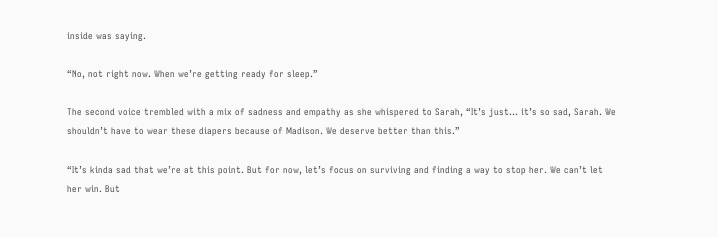inside was saying.

“No, not right now. When we’re getting ready for sleep.”

The second voice trembled with a mix of sadness and empathy as she whispered to Sarah, “It’s just… it’s so sad, Sarah. We shouldn’t have to wear these diapers because of Madison. We deserve better than this.”

“It’s kinda sad that we’re at this point. But for now, let’s focus on surviving and finding a way to stop her. We can’t let her win. But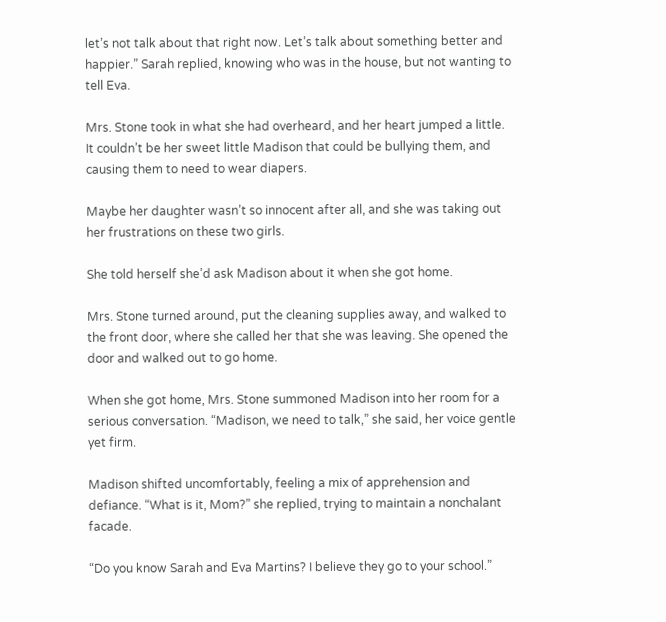let’s not talk about that right now. Let’s talk about something better and happier.” Sarah replied, knowing who was in the house, but not wanting to tell Eva.

Mrs. Stone took in what she had overheard, and her heart jumped a little. It couldn’t be her sweet little Madison that could be bullying them, and causing them to need to wear diapers.

Maybe her daughter wasn’t so innocent after all, and she was taking out her frustrations on these two girls.

She told herself she’d ask Madison about it when she got home.

Mrs. Stone turned around, put the cleaning supplies away, and walked to the front door, where she called her that she was leaving. She opened the door and walked out to go home.

When she got home, Mrs. Stone summoned Madison into her room for a serious conversation. “Madison, we need to talk,” she said, her voice gentle yet firm.

Madison shifted uncomfortably, feeling a mix of apprehension and defiance. “What is it, Mom?” she replied, trying to maintain a nonchalant facade.

“Do you know Sarah and Eva Martins? I believe they go to your school.”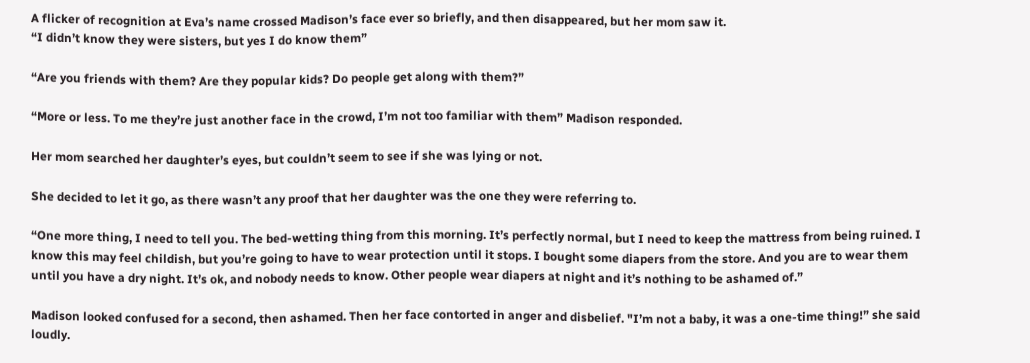A flicker of recognition at Eva’s name crossed Madison’s face ever so briefly, and then disappeared, but her mom saw it.
“I didn’t know they were sisters, but yes I do know them”

“Are you friends with them? Are they popular kids? Do people get along with them?”

“More or less. To me they’re just another face in the crowd, I’m not too familiar with them” Madison responded.

Her mom searched her daughter’s eyes, but couldn’t seem to see if she was lying or not.

She decided to let it go, as there wasn’t any proof that her daughter was the one they were referring to.

“One more thing, I need to tell you. The bed-wetting thing from this morning. It’s perfectly normal, but I need to keep the mattress from being ruined. I know this may feel childish, but you’re going to have to wear protection until it stops. I bought some diapers from the store. And you are to wear them until you have a dry night. It’s ok, and nobody needs to know. Other people wear diapers at night and it’s nothing to be ashamed of.”

Madison looked confused for a second, then ashamed. Then her face contorted in anger and disbelief. "I’m not a baby, it was a one-time thing!” she said loudly.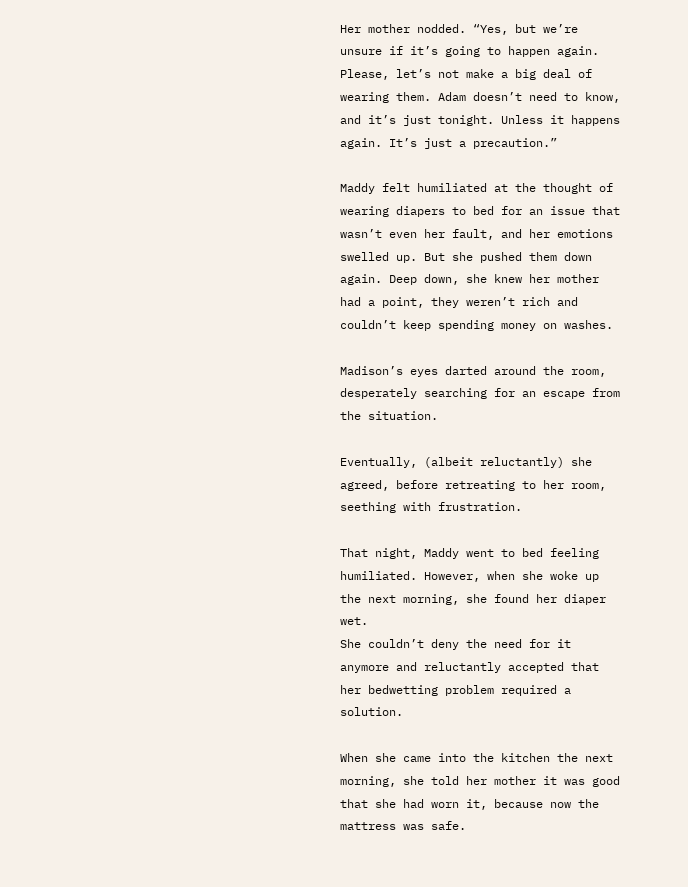Her mother nodded. “Yes, but we’re unsure if it’s going to happen again. Please, let’s not make a big deal of wearing them. Adam doesn’t need to know, and it’s just tonight. Unless it happens again. It’s just a precaution.”

Maddy felt humiliated at the thought of wearing diapers to bed for an issue that wasn’t even her fault, and her emotions swelled up. But she pushed them down again. Deep down, she knew her mother had a point, they weren’t rich and couldn’t keep spending money on washes.

Madison’s eyes darted around the room, desperately searching for an escape from the situation.

Eventually, (albeit reluctantly) she agreed, before retreating to her room, seething with frustration.

That night, Maddy went to bed feeling humiliated. However, when she woke up the next morning, she found her diaper wet.
She couldn’t deny the need for it anymore and reluctantly accepted that her bedwetting problem required a solution.

When she came into the kitchen the next morning, she told her mother it was good that she had worn it, because now the mattress was safe.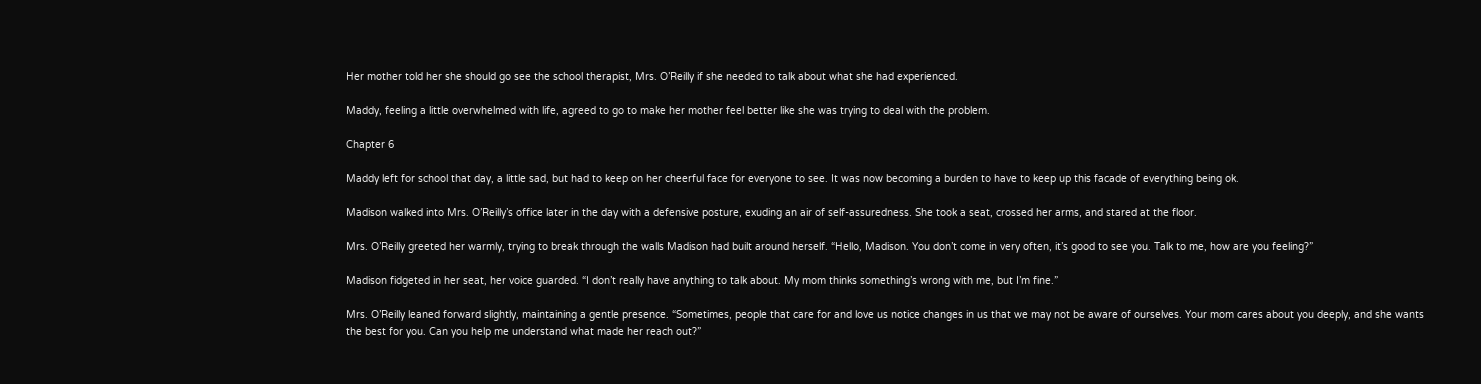Her mother told her she should go see the school therapist, Mrs. O’Reilly if she needed to talk about what she had experienced.

Maddy, feeling a little overwhelmed with life, agreed to go to make her mother feel better like she was trying to deal with the problem.

Chapter 6

Maddy left for school that day, a little sad, but had to keep on her cheerful face for everyone to see. It was now becoming a burden to have to keep up this facade of everything being ok.

Madison walked into Mrs. O’Reilly’s office later in the day with a defensive posture, exuding an air of self-assuredness. She took a seat, crossed her arms, and stared at the floor.

Mrs. O’Reilly greeted her warmly, trying to break through the walls Madison had built around herself. “Hello, Madison. You don’t come in very often, it’s good to see you. Talk to me, how are you feeling?”

Madison fidgeted in her seat, her voice guarded. “I don’t really have anything to talk about. My mom thinks something’s wrong with me, but I’m fine.”

Mrs. O’Reilly leaned forward slightly, maintaining a gentle presence. “Sometimes, people that care for and love us notice changes in us that we may not be aware of ourselves. Your mom cares about you deeply, and she wants the best for you. Can you help me understand what made her reach out?”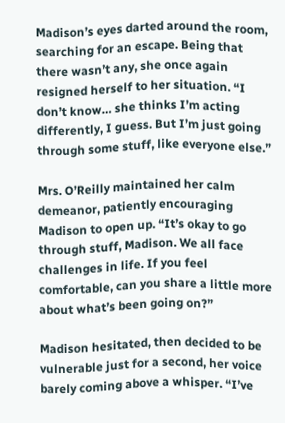Madison’s eyes darted around the room, searching for an escape. Being that there wasn’t any, she once again resigned herself to her situation. “I don’t know… she thinks I’m acting differently, I guess. But I’m just going through some stuff, like everyone else.”

Mrs. O’Reilly maintained her calm demeanor, patiently encouraging Madison to open up. “It’s okay to go through stuff, Madison. We all face challenges in life. If you feel comfortable, can you share a little more about what’s been going on?”

Madison hesitated, then decided to be vulnerable just for a second, her voice barely coming above a whisper. “I’ve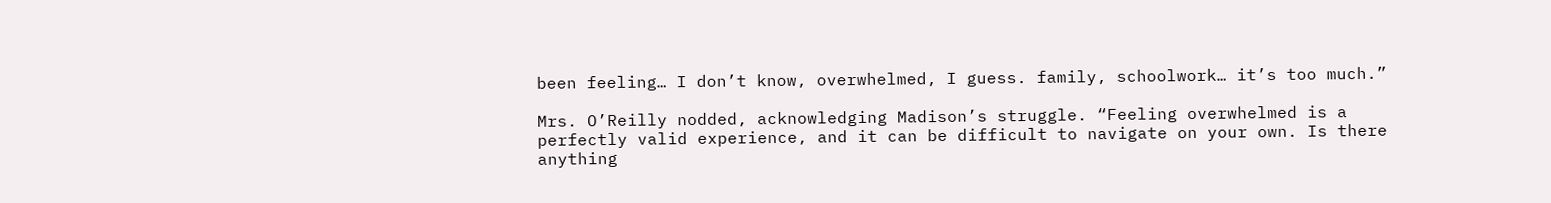been feeling… I don’t know, overwhelmed, I guess. family, schoolwork… it’s too much.”

Mrs. O’Reilly nodded, acknowledging Madison’s struggle. “Feeling overwhelmed is a perfectly valid experience, and it can be difficult to navigate on your own. Is there anything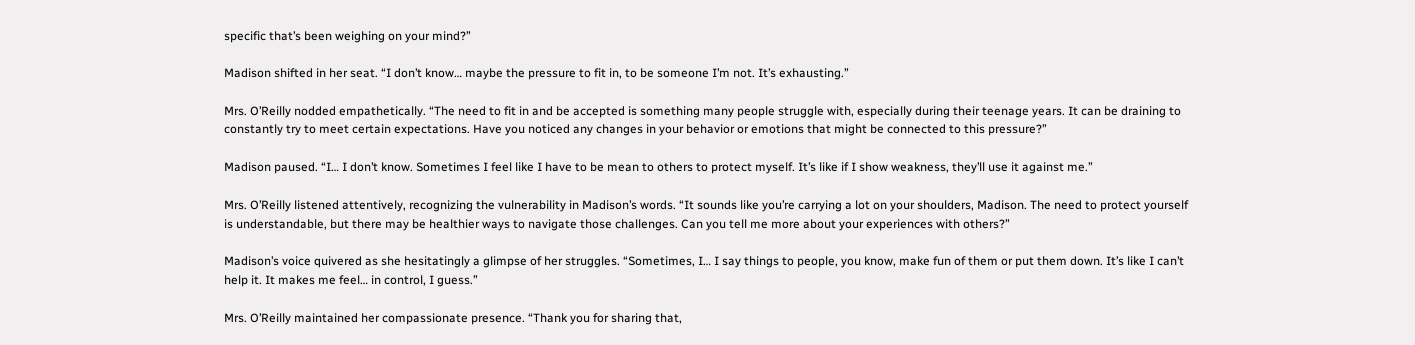specific that’s been weighing on your mind?”

Madison shifted in her seat. “I don’t know… maybe the pressure to fit in, to be someone I’m not. It’s exhausting.”

Mrs. O’Reilly nodded empathetically. “The need to fit in and be accepted is something many people struggle with, especially during their teenage years. It can be draining to constantly try to meet certain expectations. Have you noticed any changes in your behavior or emotions that might be connected to this pressure?”

Madison paused. “I… I don’t know. Sometimes I feel like I have to be mean to others to protect myself. It’s like if I show weakness, they’ll use it against me.”

Mrs. O’Reilly listened attentively, recognizing the vulnerability in Madison’s words. “It sounds like you’re carrying a lot on your shoulders, Madison. The need to protect yourself is understandable, but there may be healthier ways to navigate those challenges. Can you tell me more about your experiences with others?”

Madison’s voice quivered as she hesitatingly a glimpse of her struggles. “Sometimes, I… I say things to people, you know, make fun of them or put them down. It’s like I can’t help it. It makes me feel… in control, I guess.”

Mrs. O’Reilly maintained her compassionate presence. “Thank you for sharing that,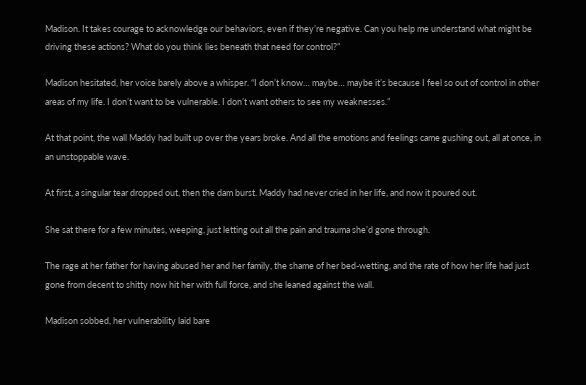Madison. It takes courage to acknowledge our behaviors, even if they’re negative. Can you help me understand what might be driving these actions? What do you think lies beneath that need for control?”

Madison hesitated, her voice barely above a whisper. “I don’t know… maybe… maybe it’s because I feel so out of control in other areas of my life. I don’t want to be vulnerable. I don’t want others to see my weaknesses.”

At that point, the wall Maddy had built up over the years broke. And all the emotions and feelings came gushing out, all at once, in an unstoppable wave.

At first, a singular tear dropped out, then the dam burst. Maddy had never cried in her life, and now it poured out.

She sat there for a few minutes, weeping, just letting out all the pain and trauma she’d gone through.

The rage at her father for having abused her and her family, the shame of her bed-wetting, and the rate of how her life had just gone from decent to shitty now hit her with full force, and she leaned against the wall.

Madison sobbed, her vulnerability laid bare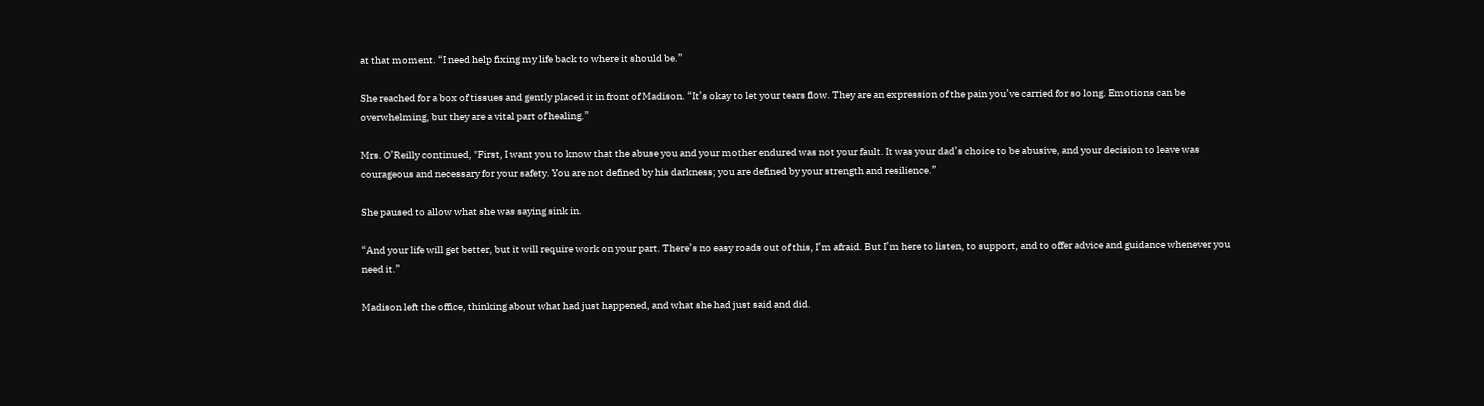at that moment. “I need help fixing my life back to where it should be.”

She reached for a box of tissues and gently placed it in front of Madison. “It’s okay to let your tears flow. They are an expression of the pain you’ve carried for so long. Emotions can be overwhelming, but they are a vital part of healing.”

Mrs. O’Reilly continued, "First, I want you to know that the abuse you and your mother endured was not your fault. It was your dad’s choice to be abusive, and your decision to leave was courageous and necessary for your safety. You are not defined by his darkness; you are defined by your strength and resilience.”

She paused to allow what she was saying sink in.

“And your life will get better, but it will require work on your part. There’s no easy roads out of this, I’m afraid. But I’m here to listen, to support, and to offer advice and guidance whenever you need it.”

Madison left the office, thinking about what had just happened, and what she had just said and did.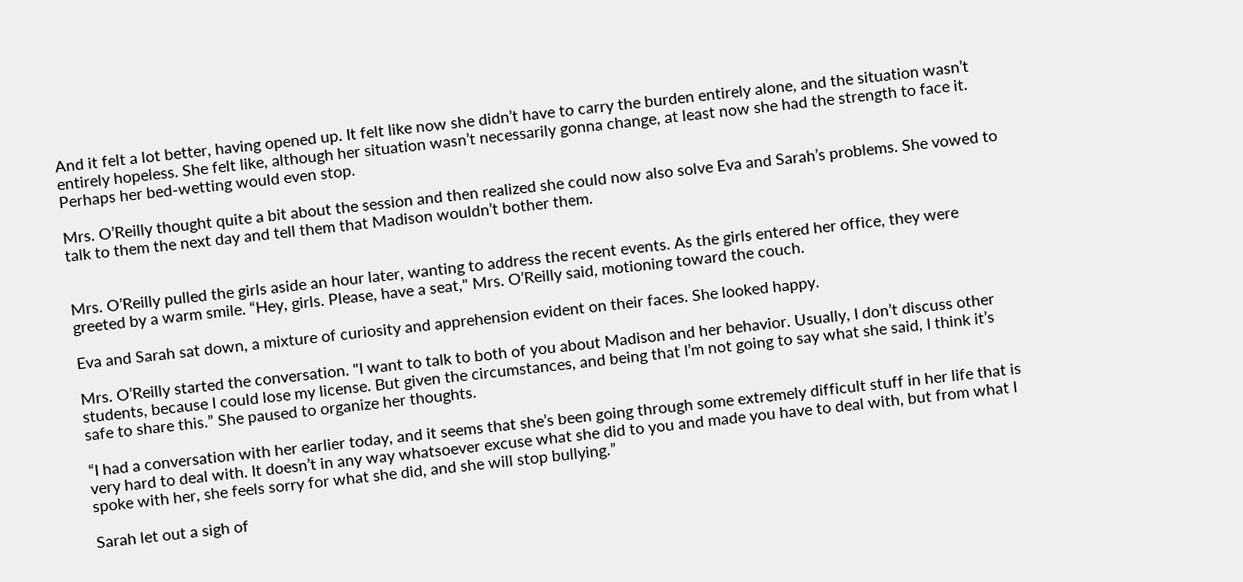And it felt a lot better, having opened up. It felt like now she didn’t have to carry the burden entirely alone, and the situation wasn’t entirely hopeless. She felt like, although her situation wasn’t necessarily gonna change, at least now she had the strength to face it. Perhaps her bed-wetting would even stop.

Mrs. O’Reilly thought quite a bit about the session and then realized she could now also solve Eva and Sarah’s problems. She vowed to talk to them the next day and tell them that Madison wouldn’t bother them.


Mrs. O’Reilly pulled the girls aside an hour later, wanting to address the recent events. As the girls entered her office, they were greeted by a warm smile. “Hey, girls. Please, have a seat," Mrs. O’Reilly said, motioning toward the couch.

Eva and Sarah sat down, a mixture of curiosity and apprehension evident on their faces. She looked happy.

Mrs. O’Reilly started the conversation. "I want to talk to both of you about Madison and her behavior. Usually, I don’t discuss other students, because I could lose my license. But given the circumstances, and being that I’m not going to say what she said, I think it’s safe to share this.” She paused to organize her thoughts.

“I had a conversation with her earlier today, and it seems that she’s been going through some extremely difficult stuff in her life that is very hard to deal with. It doesn’t in any way whatsoever excuse what she did to you and made you have to deal with, but from what I spoke with her, she feels sorry for what she did, and she will stop bullying.”

Sarah let out a sigh of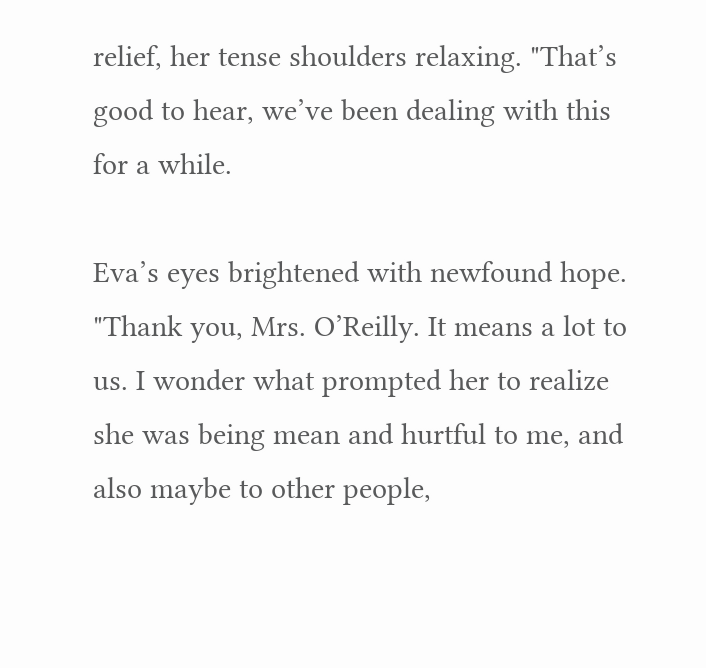relief, her tense shoulders relaxing. "That’s good to hear, we’ve been dealing with this for a while.

Eva’s eyes brightened with newfound hope. "Thank you, Mrs. O’Reilly. It means a lot to us. I wonder what prompted her to realize she was being mean and hurtful to me, and also maybe to other people,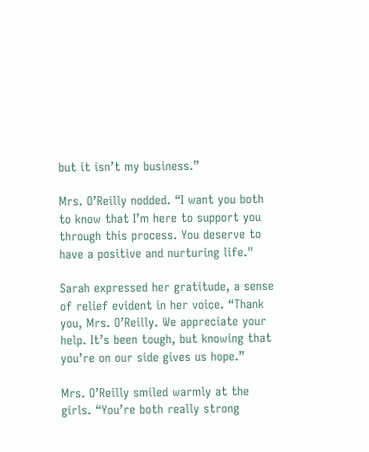but it isn’t my business.”

Mrs. O’Reilly nodded. “I want you both to know that I’m here to support you through this process. You deserve to have a positive and nurturing life."

Sarah expressed her gratitude, a sense of relief evident in her voice. “Thank you, Mrs. O’Reilly. We appreciate your help. It’s been tough, but knowing that you’re on our side gives us hope.”

Mrs. O’Reilly smiled warmly at the girls. “You’re both really strong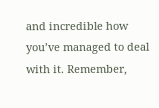and incredible how you’ve managed to deal with it. Remember,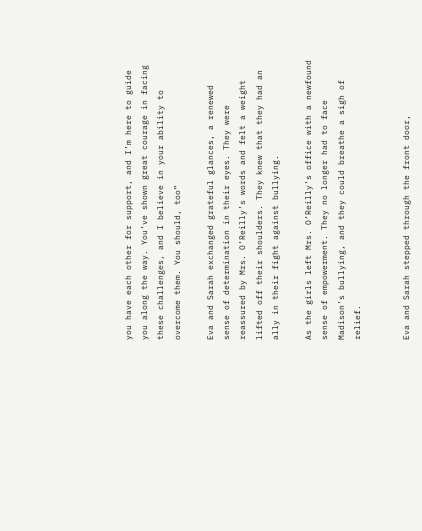you have each other for support, and I’m here to guide you along the way. You’ve shown great courage in facing these challenges, and I believe in your ability to overcome them. You should, too”

Eva and Sarah exchanged grateful glances, a renewed sense of determination in their eyes. They were reassured by Mrs. O’Reilly’s words and felt a weight lifted off their shoulders. They knew that they had an ally in their fight against bullying.

As the girls left Mrs. O’Reilly’s office with a newfound sense of empowerment. They no longer had to face Madison’s bullying, and they could breathe a sigh of relief.


Eva and Sarah stepped through the front door,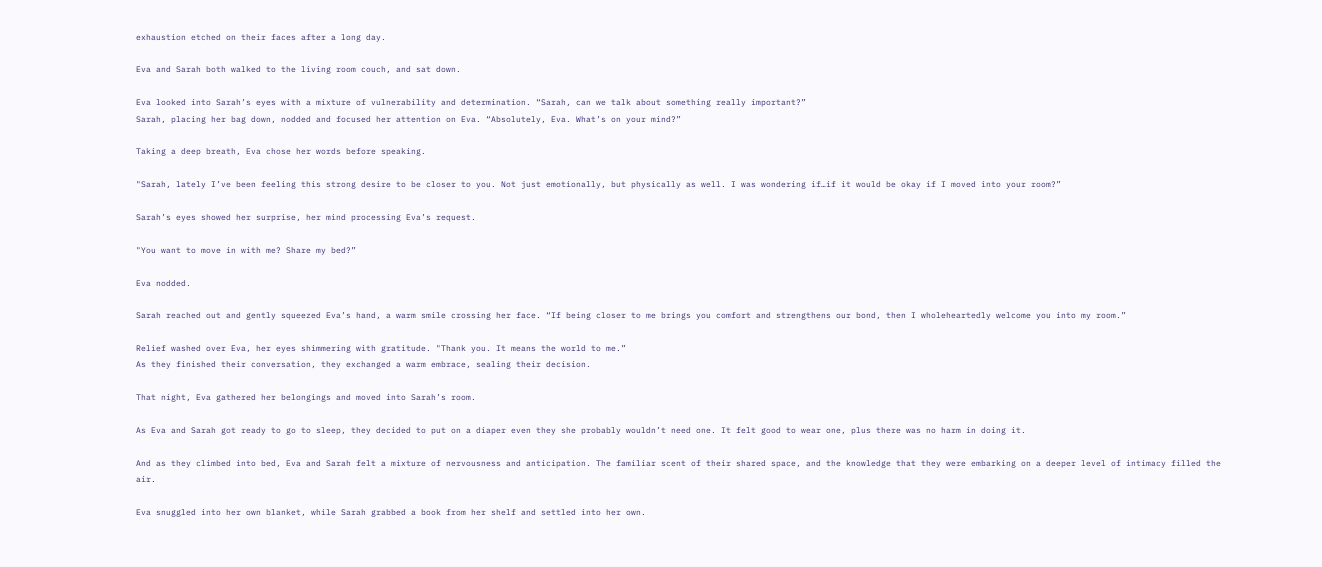exhaustion etched on their faces after a long day.

Eva and Sarah both walked to the living room couch, and sat down.

Eva looked into Sarah’s eyes with a mixture of vulnerability and determination. “Sarah, can we talk about something really important?”
Sarah, placing her bag down, nodded and focused her attention on Eva. “Absolutely, Eva. What’s on your mind?”

Taking a deep breath, Eva chose her words before speaking.

"Sarah, lately I’ve been feeling this strong desire to be closer to you. Not just emotionally, but physically as well. I was wondering if…if it would be okay if I moved into your room?”

Sarah’s eyes showed her surprise, her mind processing Eva’s request.

"You want to move in with me? Share my bed?”

Eva nodded.

Sarah reached out and gently squeezed Eva’s hand, a warm smile crossing her face. “If being closer to me brings you comfort and strengthens our bond, then I wholeheartedly welcome you into my room.”

Relief washed over Eva, her eyes shimmering with gratitude. "Thank you. It means the world to me.”
As they finished their conversation, they exchanged a warm embrace, sealing their decision.

That night, Eva gathered her belongings and moved into Sarah’s room.

As Eva and Sarah got ready to go to sleep, they decided to put on a diaper even they she probably wouldn’t need one. It felt good to wear one, plus there was no harm in doing it.

And as they climbed into bed, Eva and Sarah felt a mixture of nervousness and anticipation. The familiar scent of their shared space, and the knowledge that they were embarking on a deeper level of intimacy filled the air.

Eva snuggled into her own blanket, while Sarah grabbed a book from her shelf and settled into her own.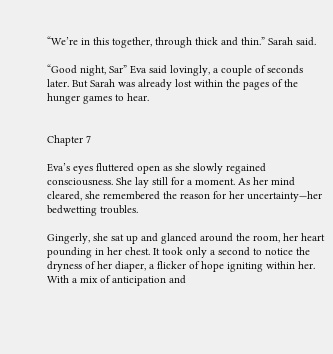“We’re in this together, through thick and thin.” Sarah said.

“Good night, Sar” Eva said lovingly, a couple of seconds later. But Sarah was already lost within the pages of the hunger games to hear.


Chapter 7

Eva’s eyes fluttered open as she slowly regained consciousness. She lay still for a moment. As her mind cleared, she remembered the reason for her uncertainty—her bedwetting troubles.

Gingerly, she sat up and glanced around the room, her heart pounding in her chest. It took only a second to notice the dryness of her diaper, a flicker of hope igniting within her. With a mix of anticipation and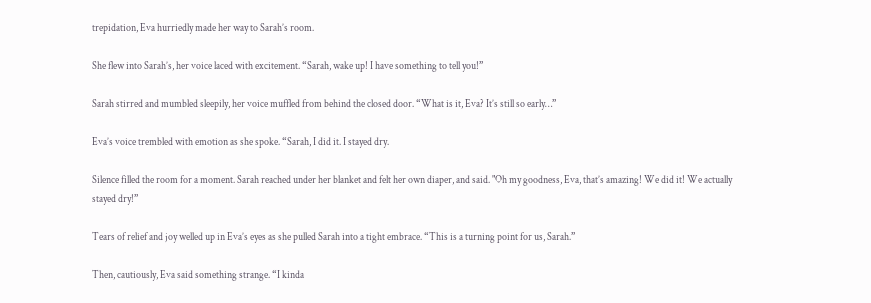trepidation, Eva hurriedly made her way to Sarah’s room.

She flew into Sarah’s, her voice laced with excitement. “Sarah, wake up! I have something to tell you!”

Sarah stirred and mumbled sleepily, her voice muffled from behind the closed door. “What is it, Eva? It’s still so early…”

Eva’s voice trembled with emotion as she spoke. “Sarah, I did it. I stayed dry.

Silence filled the room for a moment. Sarah reached under her blanket and felt her own diaper, and said. "Oh my goodness, Eva, that’s amazing! We did it! We actually stayed dry!”

Tears of relief and joy welled up in Eva’s eyes as she pulled Sarah into a tight embrace. “This is a turning point for us, Sarah.”

Then, cautiously, Eva said something strange. “I kinda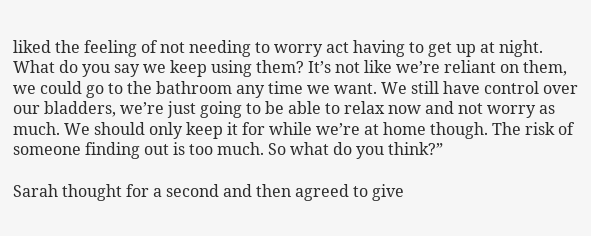liked the feeling of not needing to worry act having to get up at night.
What do you say we keep using them? It’s not like we’re reliant on them, we could go to the bathroom any time we want. We still have control over our bladders, we’re just going to be able to relax now and not worry as much. We should only keep it for while we’re at home though. The risk of someone finding out is too much. So what do you think?”

Sarah thought for a second and then agreed to give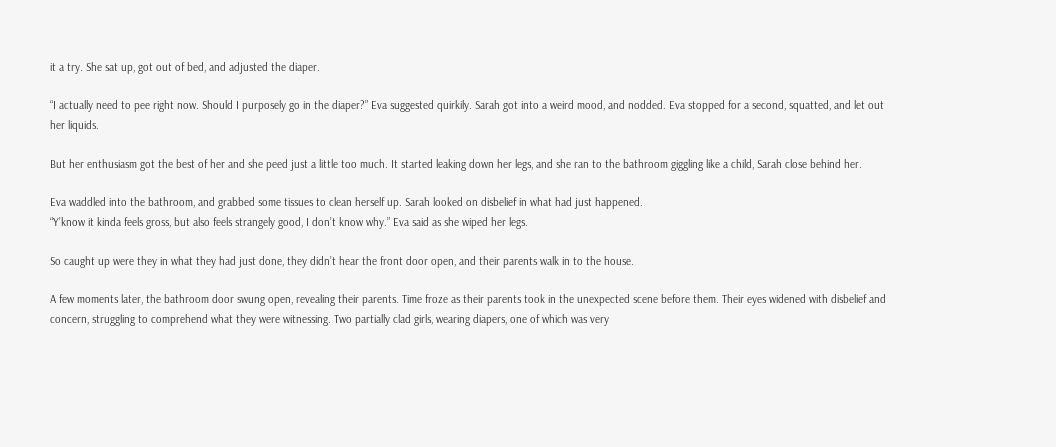it a try. She sat up, got out of bed, and adjusted the diaper.

“I actually need to pee right now. Should I purposely go in the diaper?” Eva suggested quirkily. Sarah got into a weird mood, and nodded. Eva stopped for a second, squatted, and let out her liquids.

But her enthusiasm got the best of her and she peed just a little too much. It started leaking down her legs, and she ran to the bathroom giggling like a child, Sarah close behind her.

Eva waddled into the bathroom, and grabbed some tissues to clean herself up. Sarah looked on disbelief in what had just happened.
“Y’know it kinda feels gross, but also feels strangely good, I don’t know why.” Eva said as she wiped her legs.

So caught up were they in what they had just done, they didn’t hear the front door open, and their parents walk in to the house.

A few moments later, the bathroom door swung open, revealing their parents. Time froze as their parents took in the unexpected scene before them. Their eyes widened with disbelief and concern, struggling to comprehend what they were witnessing. Two partially clad girls, wearing diapers, one of which was very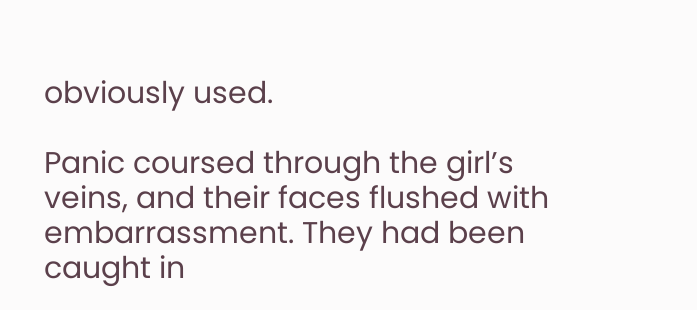obviously used.

Panic coursed through the girl’s veins, and their faces flushed with embarrassment. They had been caught in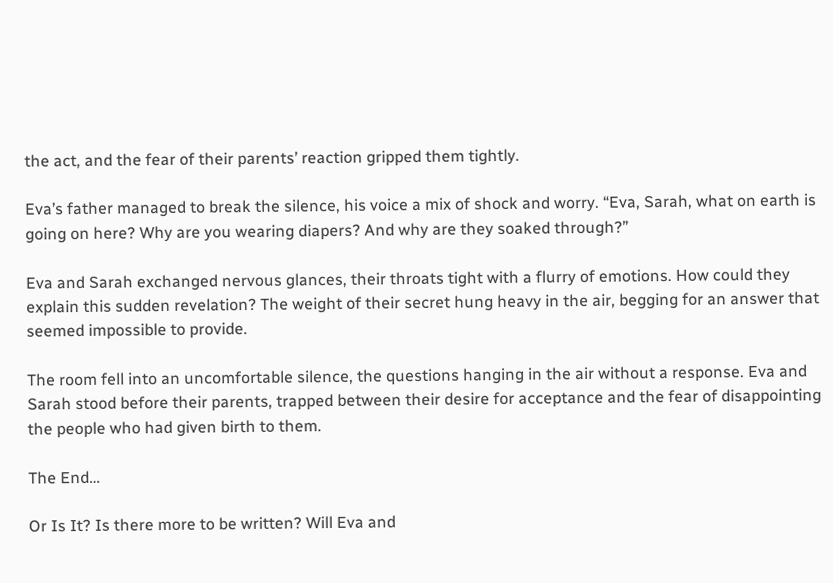the act, and the fear of their parents’ reaction gripped them tightly.

Eva’s father managed to break the silence, his voice a mix of shock and worry. “Eva, Sarah, what on earth is going on here? Why are you wearing diapers? And why are they soaked through?”

Eva and Sarah exchanged nervous glances, their throats tight with a flurry of emotions. How could they explain this sudden revelation? The weight of their secret hung heavy in the air, begging for an answer that seemed impossible to provide.

The room fell into an uncomfortable silence, the questions hanging in the air without a response. Eva and Sarah stood before their parents, trapped between their desire for acceptance and the fear of disappointing the people who had given birth to them.

The End…

Or Is It? Is there more to be written? Will Eva and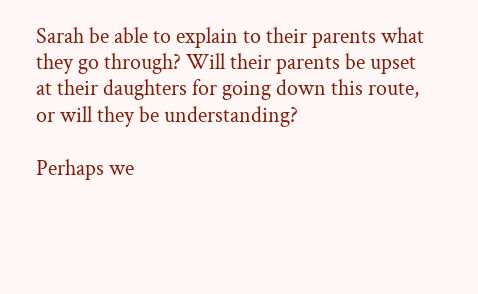Sarah be able to explain to their parents what they go through? Will their parents be upset at their daughters for going down this route, or will they be understanding?

Perhaps we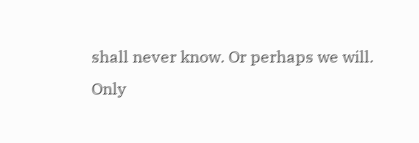shall never know. Or perhaps we will.
Only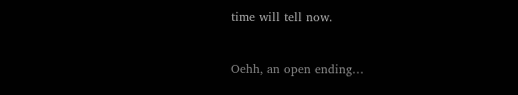time will tell now.


Oehh, an open ending…